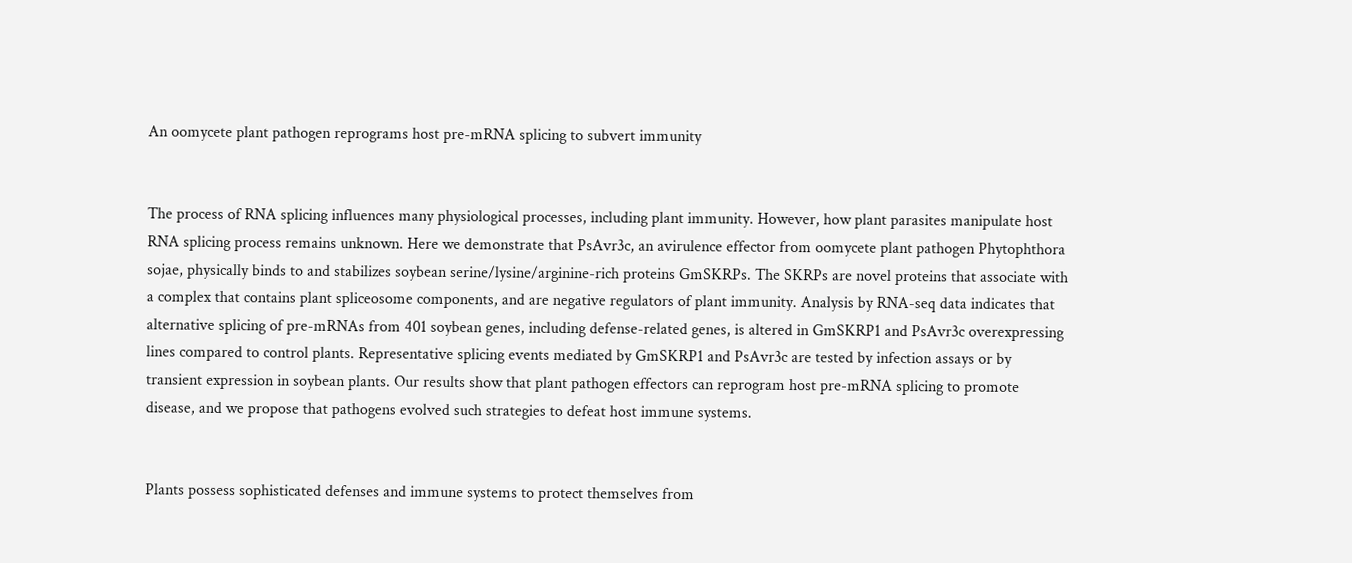An oomycete plant pathogen reprograms host pre-mRNA splicing to subvert immunity


The process of RNA splicing influences many physiological processes, including plant immunity. However, how plant parasites manipulate host RNA splicing process remains unknown. Here we demonstrate that PsAvr3c, an avirulence effector from oomycete plant pathogen Phytophthora sojae, physically binds to and stabilizes soybean serine/lysine/arginine-rich proteins GmSKRPs. The SKRPs are novel proteins that associate with a complex that contains plant spliceosome components, and are negative regulators of plant immunity. Analysis by RNA-seq data indicates that alternative splicing of pre-mRNAs from 401 soybean genes, including defense-related genes, is altered in GmSKRP1 and PsAvr3c overexpressing lines compared to control plants. Representative splicing events mediated by GmSKRP1 and PsAvr3c are tested by infection assays or by transient expression in soybean plants. Our results show that plant pathogen effectors can reprogram host pre-mRNA splicing to promote disease, and we propose that pathogens evolved such strategies to defeat host immune systems.


Plants possess sophisticated defenses and immune systems to protect themselves from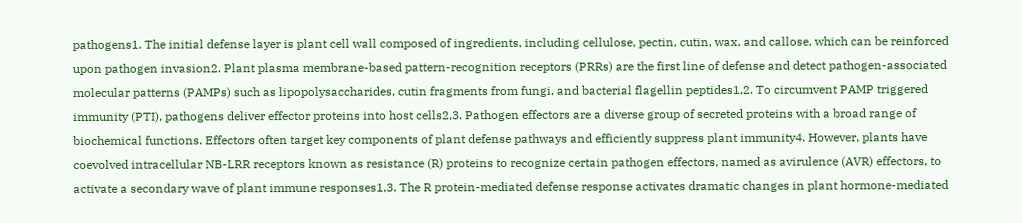pathogens1. The initial defense layer is plant cell wall composed of ingredients, including cellulose, pectin, cutin, wax, and callose, which can be reinforced upon pathogen invasion2. Plant plasma membrane-based pattern-recognition receptors (PRRs) are the first line of defense and detect pathogen-associated molecular patterns (PAMPs) such as lipopolysaccharides, cutin fragments from fungi, and bacterial flagellin peptides1,2. To circumvent PAMP triggered immunity (PTI), pathogens deliver effector proteins into host cells2,3. Pathogen effectors are a diverse group of secreted proteins with a broad range of biochemical functions. Effectors often target key components of plant defense pathways and efficiently suppress plant immunity4. However, plants have coevolved intracellular NB-LRR receptors known as resistance (R) proteins to recognize certain pathogen effectors, named as avirulence (AVR) effectors, to activate a secondary wave of plant immune responses1,3. The R protein-mediated defense response activates dramatic changes in plant hormone-mediated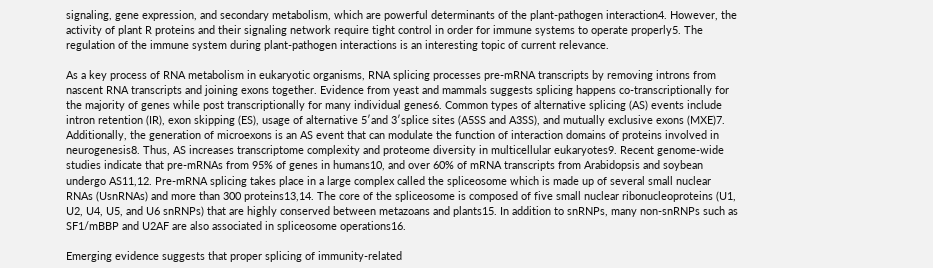signaling, gene expression, and secondary metabolism, which are powerful determinants of the plant-pathogen interaction4. However, the activity of plant R proteins and their signaling network require tight control in order for immune systems to operate properly5. The regulation of the immune system during plant-pathogen interactions is an interesting topic of current relevance.

As a key process of RNA metabolism in eukaryotic organisms, RNA splicing processes pre-mRNA transcripts by removing introns from nascent RNA transcripts and joining exons together. Evidence from yeast and mammals suggests splicing happens co-transcriptionally for the majority of genes while post transcriptionally for many individual genes6. Common types of alternative splicing (AS) events include intron retention (IR), exon skipping (ES), usage of alternative 5′and 3′splice sites (A5SS and A3SS), and mutually exclusive exons (MXE)7. Additionally, the generation of microexons is an AS event that can modulate the function of interaction domains of proteins involved in neurogenesis8. Thus, AS increases transcriptome complexity and proteome diversity in multicellular eukaryotes9. Recent genome-wide studies indicate that pre-mRNAs from 95% of genes in humans10, and over 60% of mRNA transcripts from Arabidopsis and soybean undergo AS11,12. Pre-mRNA splicing takes place in a large complex called the spliceosome which is made up of several small nuclear RNAs (UsnRNAs) and more than 300 proteins13,14. The core of the spliceosome is composed of five small nuclear ribonucleoproteins (U1, U2, U4, U5, and U6 snRNPs) that are highly conserved between metazoans and plants15. In addition to snRNPs, many non-snRNPs such as SF1/mBBP and U2AF are also associated in spliceosome operations16.

Emerging evidence suggests that proper splicing of immunity-related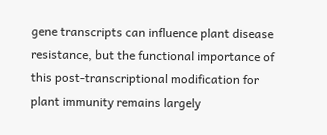gene transcripts can influence plant disease resistance, but the functional importance of this post-transcriptional modification for plant immunity remains largely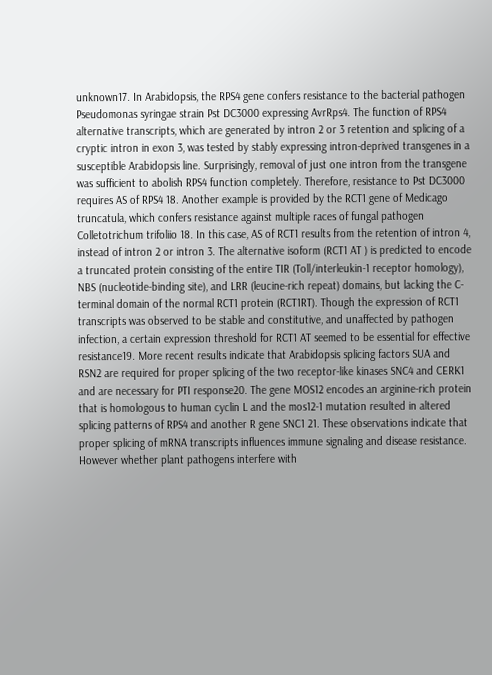unknown17. In Arabidopsis, the RPS4 gene confers resistance to the bacterial pathogen Pseudomonas syringae strain Pst DC3000 expressing AvrRps4. The function of RPS4 alternative transcripts, which are generated by intron 2 or 3 retention and splicing of a cryptic intron in exon 3, was tested by stably expressing intron-deprived transgenes in a susceptible Arabidopsis line. Surprisingly, removal of just one intron from the transgene was sufficient to abolish RPS4 function completely. Therefore, resistance to Pst DC3000 requires AS of RPS4 18. Another example is provided by the RCT1 gene of Medicago truncatula, which confers resistance against multiple races of fungal pathogen Colletotrichum trifoliio 18. In this case, AS of RCT1 results from the retention of intron 4, instead of intron 2 or intron 3. The alternative isoform (RCT1 AT ) is predicted to encode a truncated protein consisting of the entire TIR (Toll/interleukin-1 receptor homology), NBS (nucleotide-binding site), and LRR (leucine-rich repeat) domains, but lacking the C-terminal domain of the normal RCT1 protein (RCT1RT). Though the expression of RCT1 transcripts was observed to be stable and constitutive, and unaffected by pathogen infection, a certain expression threshold for RCT1 AT seemed to be essential for effective resistance19. More recent results indicate that Arabidopsis splicing factors SUA and RSN2 are required for proper splicing of the two receptor-like kinases SNC4 and CERK1 and are necessary for PTI response20. The gene MOS12 encodes an arginine-rich protein that is homologous to human cyclin L and the mos12-1 mutation resulted in altered splicing patterns of RPS4 and another R gene SNC1 21. These observations indicate that proper splicing of mRNA transcripts influences immune signaling and disease resistance. However whether plant pathogens interfere with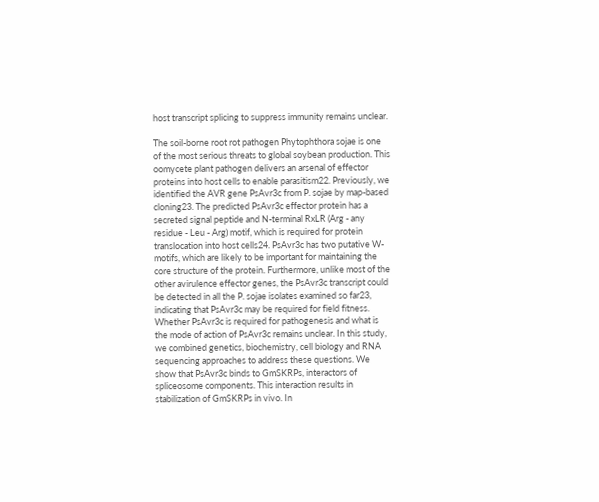host transcript splicing to suppress immunity remains unclear.

The soil-borne root rot pathogen Phytophthora sojae is one of the most serious threats to global soybean production. This oomycete plant pathogen delivers an arsenal of effector proteins into host cells to enable parasitism22. Previously, we identified the AVR gene PsAvr3c from P. sojae by map-based cloning23. The predicted PsAvr3c effector protein has a secreted signal peptide and N-terminal RxLR (Arg - any residue - Leu - Arg) motif, which is required for protein translocation into host cells24. PsAvr3c has two putative W-motifs, which are likely to be important for maintaining the core structure of the protein. Furthermore, unlike most of the other avirulence effector genes, the PsAvr3c transcript could be detected in all the P. sojae isolates examined so far23, indicating that PsAvr3c may be required for field fitness. Whether PsAvr3c is required for pathogenesis and what is the mode of action of PsAvr3c remains unclear. In this study, we combined genetics, biochemistry, cell biology and RNA sequencing approaches to address these questions. We show that PsAvr3c binds to GmSKRPs, interactors of spliceosome components. This interaction results in stabilization of GmSKRPs in vivo. In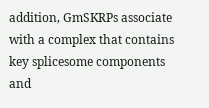addition, GmSKRPs associate with a complex that contains key splicesome components and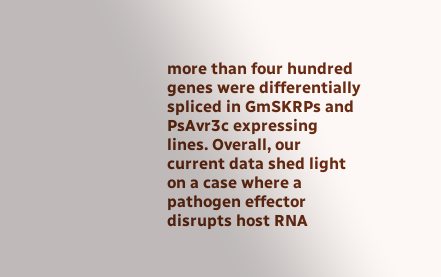more than four hundred genes were differentially spliced in GmSKRPs and PsAvr3c expressing lines. Overall, our current data shed light on a case where a pathogen effector disrupts host RNA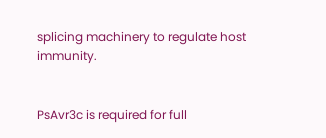splicing machinery to regulate host immunity.


PsAvr3c is required for full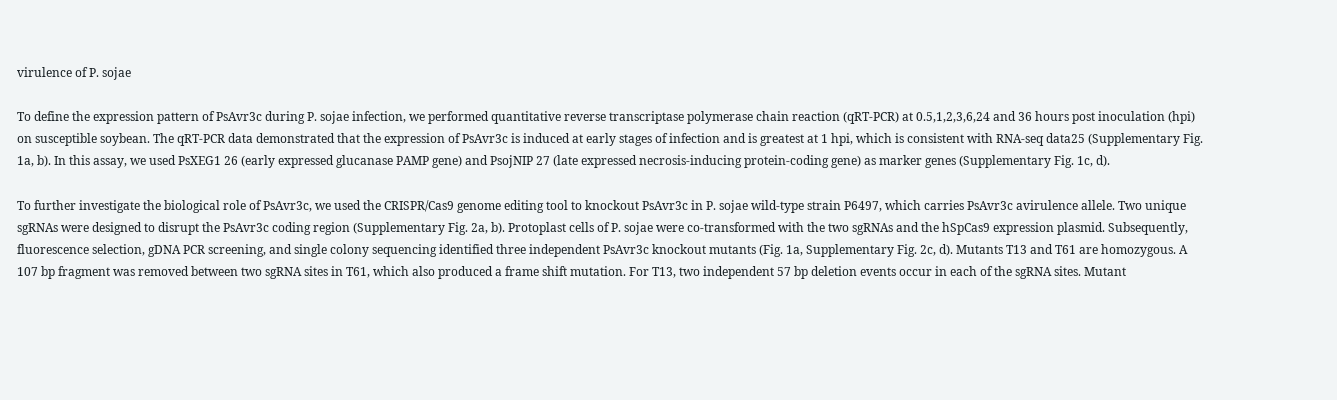virulence of P. sojae

To define the expression pattern of PsAvr3c during P. sojae infection, we performed quantitative reverse transcriptase polymerase chain reaction (qRT-PCR) at 0.5,1,2,3,6,24 and 36 hours post inoculation (hpi) on susceptible soybean. The qRT-PCR data demonstrated that the expression of PsAvr3c is induced at early stages of infection and is greatest at 1 hpi, which is consistent with RNA-seq data25 (Supplementary Fig. 1a, b). In this assay, we used PsXEG1 26 (early expressed glucanase PAMP gene) and PsojNIP 27 (late expressed necrosis-inducing protein-coding gene) as marker genes (Supplementary Fig. 1c, d).

To further investigate the biological role of PsAvr3c, we used the CRISPR/Cas9 genome editing tool to knockout PsAvr3c in P. sojae wild-type strain P6497, which carries PsAvr3c avirulence allele. Two unique sgRNAs were designed to disrupt the PsAvr3c coding region (Supplementary Fig. 2a, b). Protoplast cells of P. sojae were co-transformed with the two sgRNAs and the hSpCas9 expression plasmid. Subsequently, fluorescence selection, gDNA PCR screening, and single colony sequencing identified three independent PsAvr3c knockout mutants (Fig. 1a, Supplementary Fig. 2c, d). Mutants T13 and T61 are homozygous. A 107 bp fragment was removed between two sgRNA sites in T61, which also produced a frame shift mutation. For T13, two independent 57 bp deletion events occur in each of the sgRNA sites. Mutant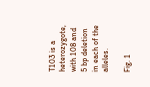T103 is a heterozygote, with 108 and 5 bp deletion in each of the alleles.

Fig. 1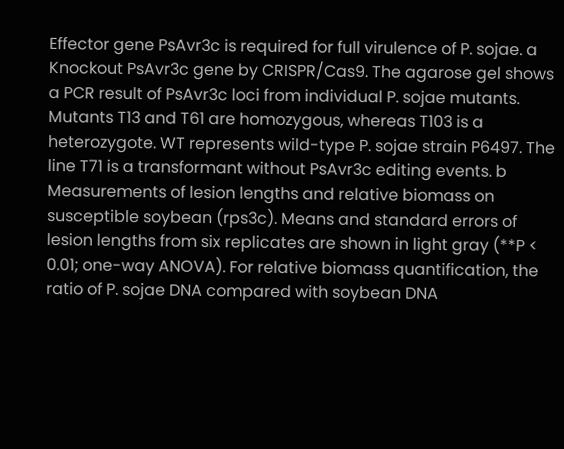Effector gene PsAvr3c is required for full virulence of P. sojae. a Knockout PsAvr3c gene by CRISPR/Cas9. The agarose gel shows a PCR result of PsAvr3c loci from individual P. sojae mutants. Mutants T13 and T61 are homozygous, whereas T103 is a heterozygote. WT represents wild-type P. sojae strain P6497. The line T71 is a transformant without PsAvr3c editing events. b Measurements of lesion lengths and relative biomass on susceptible soybean (rps3c). Means and standard errors of lesion lengths from six replicates are shown in light gray (**P < 0.01; one-way ANOVA). For relative biomass quantification, the ratio of P. sojae DNA compared with soybean DNA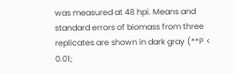was measured at 48 hpi. Means and standard errors of biomass from three replicates are shown in dark gray (**P < 0.01;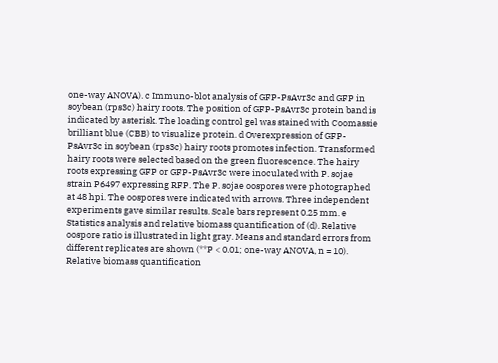one-way ANOVA). c Immuno-blot analysis of GFP-PsAvr3c and GFP in soybean (rps3c) hairy roots. The position of GFP-PsAvr3c protein band is indicated by asterisk. The loading control gel was stained with Coomassie brilliant blue (CBB) to visualize protein. d Overexpression of GFP-PsAvr3c in soybean (rps3c) hairy roots promotes infection. Transformed hairy roots were selected based on the green fluorescence. The hairy roots expressing GFP or GFP-PsAvr3c were inoculated with P. sojae strain P6497 expressing RFP. The P. sojae oospores were photographed at 48 hpi. The oospores were indicated with arrows. Three independent experiments gave similar results. Scale bars represent 0.25 mm. e Statistics analysis and relative biomass quantification of (d). Relative oospore ratio is illustrated in light gray. Means and standard errors from different replicates are shown (**P < 0.01; one-way ANOVA, n = 10). Relative biomass quantification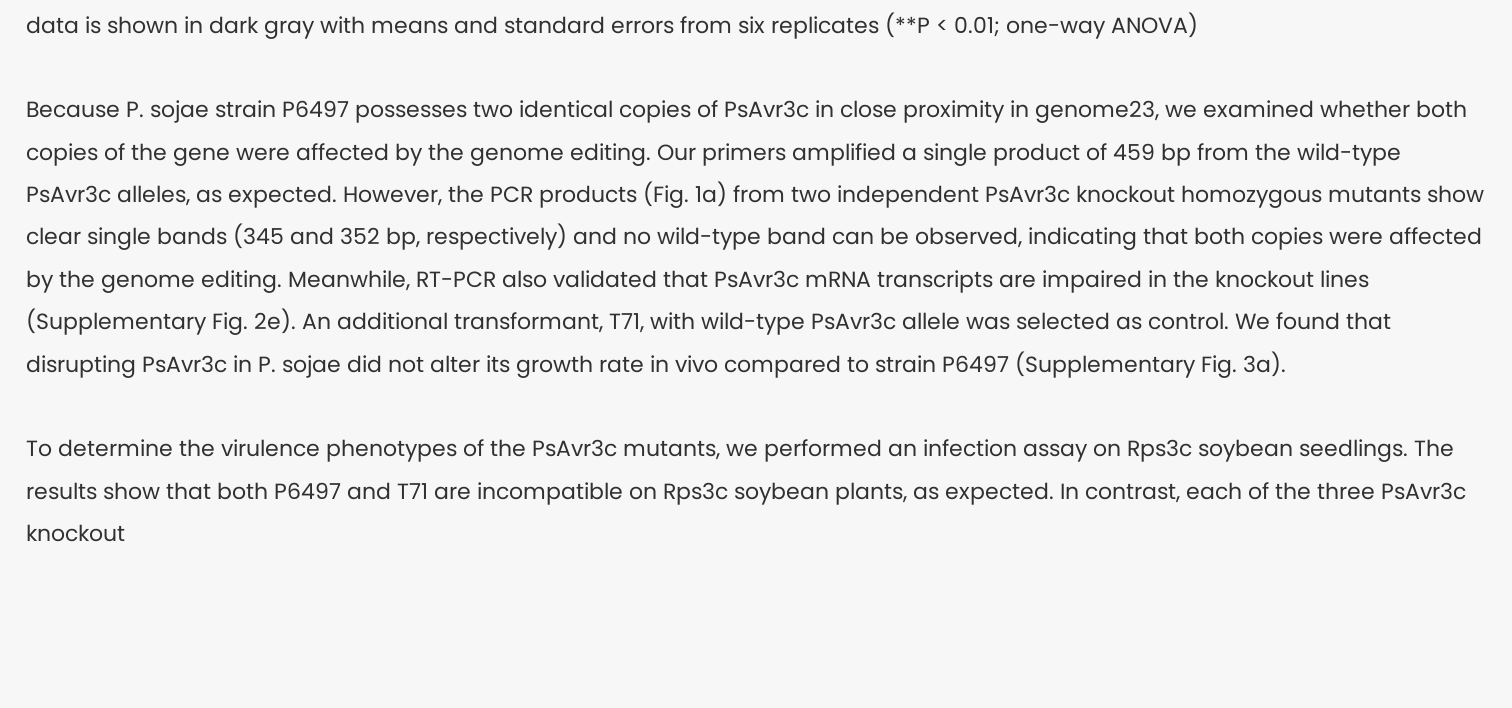data is shown in dark gray with means and standard errors from six replicates (**P < 0.01; one-way ANOVA)

Because P. sojae strain P6497 possesses two identical copies of PsAvr3c in close proximity in genome23, we examined whether both copies of the gene were affected by the genome editing. Our primers amplified a single product of 459 bp from the wild-type PsAvr3c alleles, as expected. However, the PCR products (Fig. 1a) from two independent PsAvr3c knockout homozygous mutants show clear single bands (345 and 352 bp, respectively) and no wild-type band can be observed, indicating that both copies were affected by the genome editing. Meanwhile, RT-PCR also validated that PsAvr3c mRNA transcripts are impaired in the knockout lines (Supplementary Fig. 2e). An additional transformant, T71, with wild-type PsAvr3c allele was selected as control. We found that disrupting PsAvr3c in P. sojae did not alter its growth rate in vivo compared to strain P6497 (Supplementary Fig. 3a).

To determine the virulence phenotypes of the PsAvr3c mutants, we performed an infection assay on Rps3c soybean seedlings. The results show that both P6497 and T71 are incompatible on Rps3c soybean plants, as expected. In contrast, each of the three PsAvr3c knockout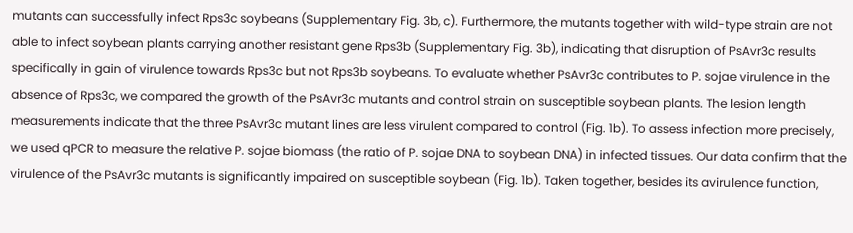mutants can successfully infect Rps3c soybeans (Supplementary Fig. 3b, c). Furthermore, the mutants together with wild-type strain are not able to infect soybean plants carrying another resistant gene Rps3b (Supplementary Fig. 3b), indicating that disruption of PsAvr3c results specifically in gain of virulence towards Rps3c but not Rps3b soybeans. To evaluate whether PsAvr3c contributes to P. sojae virulence in the absence of Rps3c, we compared the growth of the PsAvr3c mutants and control strain on susceptible soybean plants. The lesion length measurements indicate that the three PsAvr3c mutant lines are less virulent compared to control (Fig. 1b). To assess infection more precisely, we used qPCR to measure the relative P. sojae biomass (the ratio of P. sojae DNA to soybean DNA) in infected tissues. Our data confirm that the virulence of the PsAvr3c mutants is significantly impaired on susceptible soybean (Fig. 1b). Taken together, besides its avirulence function,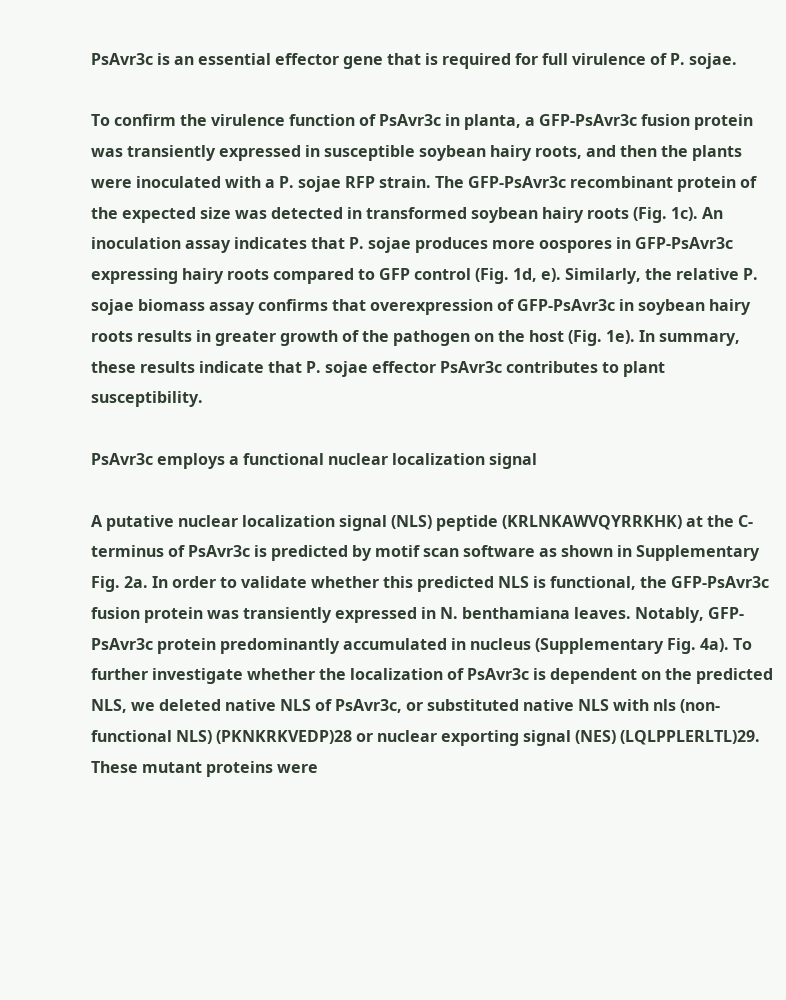PsAvr3c is an essential effector gene that is required for full virulence of P. sojae.

To confirm the virulence function of PsAvr3c in planta, a GFP-PsAvr3c fusion protein was transiently expressed in susceptible soybean hairy roots, and then the plants were inoculated with a P. sojae RFP strain. The GFP-PsAvr3c recombinant protein of the expected size was detected in transformed soybean hairy roots (Fig. 1c). An inoculation assay indicates that P. sojae produces more oospores in GFP-PsAvr3c expressing hairy roots compared to GFP control (Fig. 1d, e). Similarly, the relative P. sojae biomass assay confirms that overexpression of GFP-PsAvr3c in soybean hairy roots results in greater growth of the pathogen on the host (Fig. 1e). In summary, these results indicate that P. sojae effector PsAvr3c contributes to plant susceptibility.

PsAvr3c employs a functional nuclear localization signal

A putative nuclear localization signal (NLS) peptide (KRLNKAWVQYRRKHK) at the C-terminus of PsAvr3c is predicted by motif scan software as shown in Supplementary Fig. 2a. In order to validate whether this predicted NLS is functional, the GFP-PsAvr3c fusion protein was transiently expressed in N. benthamiana leaves. Notably, GFP-PsAvr3c protein predominantly accumulated in nucleus (Supplementary Fig. 4a). To further investigate whether the localization of PsAvr3c is dependent on the predicted NLS, we deleted native NLS of PsAvr3c, or substituted native NLS with nls (non-functional NLS) (PKNKRKVEDP)28 or nuclear exporting signal (NES) (LQLPPLERLTL)29. These mutant proteins were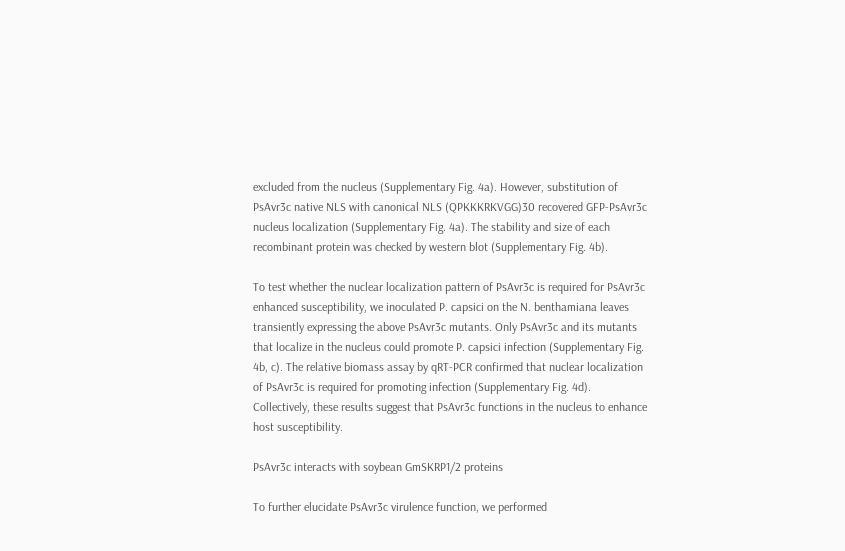excluded from the nucleus (Supplementary Fig. 4a). However, substitution of PsAvr3c native NLS with canonical NLS (QPKKKRKVGG)30 recovered GFP-PsAvr3c nucleus localization (Supplementary Fig. 4a). The stability and size of each recombinant protein was checked by western blot (Supplementary Fig. 4b).

To test whether the nuclear localization pattern of PsAvr3c is required for PsAvr3c enhanced susceptibility, we inoculated P. capsici on the N. benthamiana leaves transiently expressing the above PsAvr3c mutants. Only PsAvr3c and its mutants that localize in the nucleus could promote P. capsici infection (Supplementary Fig. 4b, c). The relative biomass assay by qRT-PCR confirmed that nuclear localization of PsAvr3c is required for promoting infection (Supplementary Fig. 4d). Collectively, these results suggest that PsAvr3c functions in the nucleus to enhance host susceptibility.

PsAvr3c interacts with soybean GmSKRP1/2 proteins

To further elucidate PsAvr3c virulence function, we performed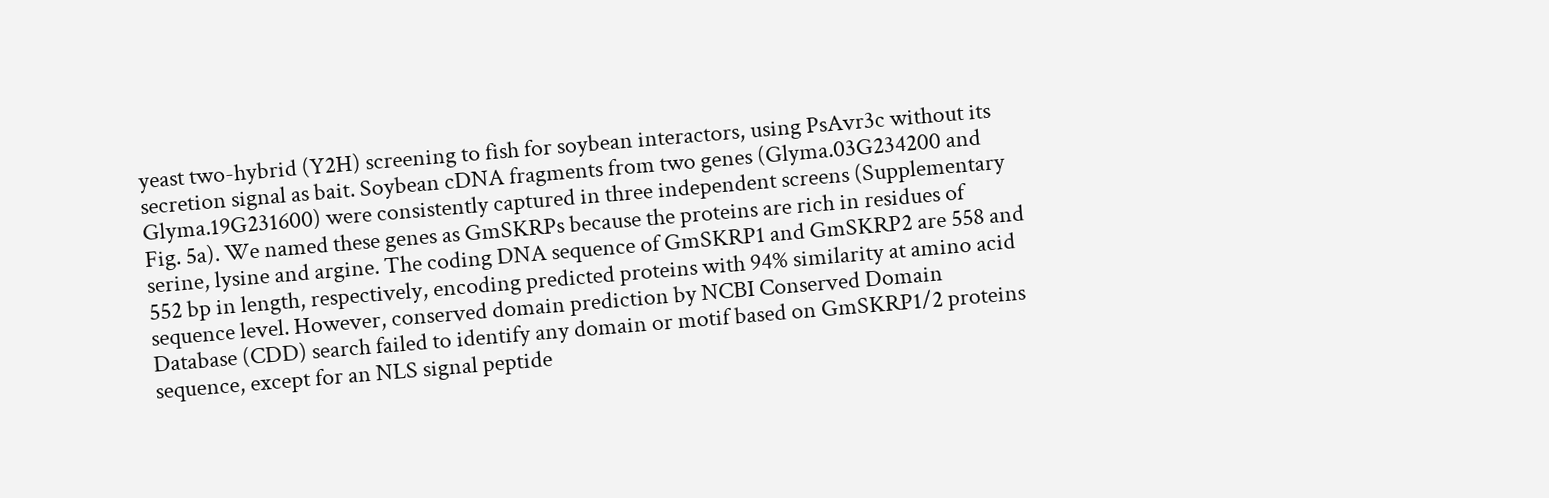yeast two-hybrid (Y2H) screening to fish for soybean interactors, using PsAvr3c without its secretion signal as bait. Soybean cDNA fragments from two genes (Glyma.03G234200 and Glyma.19G231600) were consistently captured in three independent screens (Supplementary Fig. 5a). We named these genes as GmSKRPs because the proteins are rich in residues of serine, lysine and argine. The coding DNA sequence of GmSKRP1 and GmSKRP2 are 558 and 552 bp in length, respectively, encoding predicted proteins with 94% similarity at amino acid sequence level. However, conserved domain prediction by NCBI Conserved Domain Database (CDD) search failed to identify any domain or motif based on GmSKRP1/2 proteins sequence, except for an NLS signal peptide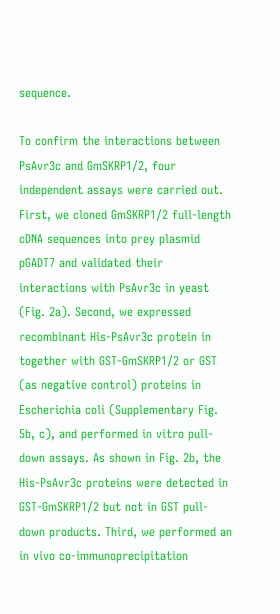sequence.

To confirm the interactions between PsAvr3c and GmSKRP1/2, four independent assays were carried out. First, we cloned GmSKRP1/2 full-length cDNA sequences into prey plasmid pGADT7 and validated their interactions with PsAvr3c in yeast (Fig. 2a). Second, we expressed recombinant His-PsAvr3c protein in together with GST-GmSKRP1/2 or GST (as negative control) proteins in Escherichia coli (Supplementary Fig. 5b, c), and performed in vitro pull-down assays. As shown in Fig. 2b, the His-PsAvr3c proteins were detected in GST-GmSKRP1/2 but not in GST pull-down products. Third, we performed an in vivo co-immunoprecipitation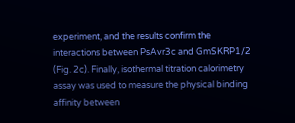experiment, and the results confirm the interactions between PsAvr3c and GmSKRP1/2 (Fig. 2c). Finally, isothermal titration calorimetry assay was used to measure the physical binding affinity between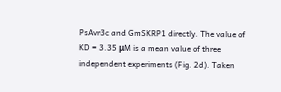PsAvr3c and GmSKRP1 directly. The value of KD = 3.35 μM is a mean value of three independent experiments (Fig. 2d). Taken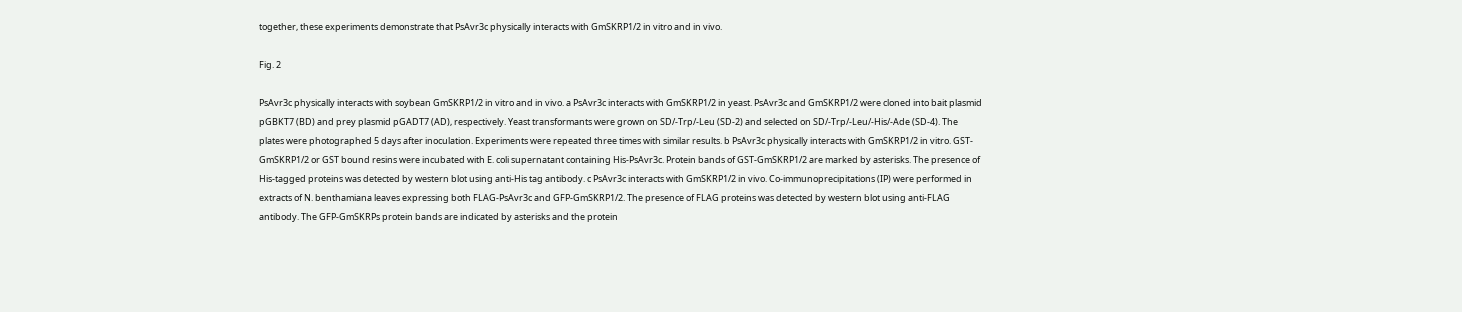together, these experiments demonstrate that PsAvr3c physically interacts with GmSKRP1/2 in vitro and in vivo.

Fig. 2

PsAvr3c physically interacts with soybean GmSKRP1/2 in vitro and in vivo. a PsAvr3c interacts with GmSKRP1/2 in yeast. PsAvr3c and GmSKRP1/2 were cloned into bait plasmid pGBKT7 (BD) and prey plasmid pGADT7 (AD), respectively. Yeast transformants were grown on SD/-Trp/-Leu (SD-2) and selected on SD/-Trp/-Leu/-His/-Ade (SD-4). The plates were photographed 5 days after inoculation. Experiments were repeated three times with similar results. b PsAvr3c physically interacts with GmSKRP1/2 in vitro. GST-GmSKRP1/2 or GST bound resins were incubated with E. coli supernatant containing His-PsAvr3c. Protein bands of GST-GmSKRP1/2 are marked by asterisks. The presence of His-tagged proteins was detected by western blot using anti-His tag antibody. c PsAvr3c interacts with GmSKRP1/2 in vivo. Co-immunoprecipitations (IP) were performed in extracts of N. benthamiana leaves expressing both FLAG-PsAvr3c and GFP-GmSKRP1/2. The presence of FLAG proteins was detected by western blot using anti-FLAG antibody. The GFP-GmSKRPs protein bands are indicated by asterisks and the protein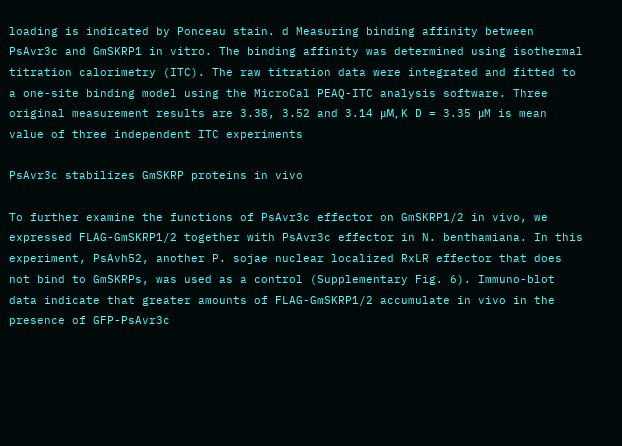loading is indicated by Ponceau stain. d Measuring binding affinity between PsAvr3c and GmSKRP1 in vitro. The binding affinity was determined using isothermal titration calorimetry (ITC). The raw titration data were integrated and fitted to a one-site binding model using the MicroCal PEAQ-ITC analysis software. Three original measurement results are 3.38, 3.52 and 3.14 μM, K D = 3.35 μM is mean value of three independent ITC experiments

PsAvr3c stabilizes GmSKRP proteins in vivo

To further examine the functions of PsAvr3c effector on GmSKRP1/2 in vivo, we expressed FLAG-GmSKRP1/2 together with PsAvr3c effector in N. benthamiana. In this experiment, PsAvh52, another P. sojae nuclear localized RxLR effector that does not bind to GmSKRPs, was used as a control (Supplementary Fig. 6). Immuno-blot data indicate that greater amounts of FLAG-GmSKRP1/2 accumulate in vivo in the presence of GFP-PsAvr3c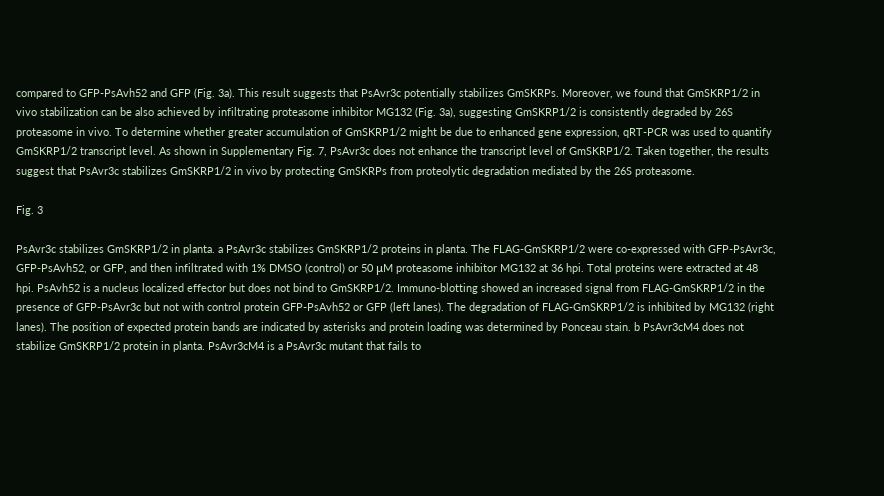compared to GFP-PsAvh52 and GFP (Fig. 3a). This result suggests that PsAvr3c potentially stabilizes GmSKRPs. Moreover, we found that GmSKRP1/2 in vivo stabilization can be also achieved by infiltrating proteasome inhibitor MG132 (Fig. 3a), suggesting GmSKRP1/2 is consistently degraded by 26S proteasome in vivo. To determine whether greater accumulation of GmSKRP1/2 might be due to enhanced gene expression, qRT-PCR was used to quantify GmSKRP1/2 transcript level. As shown in Supplementary Fig. 7, PsAvr3c does not enhance the transcript level of GmSKRP1/2. Taken together, the results suggest that PsAvr3c stabilizes GmSKRP1/2 in vivo by protecting GmSKRPs from proteolytic degradation mediated by the 26S proteasome.

Fig. 3

PsAvr3c stabilizes GmSKRP1/2 in planta. a PsAvr3c stabilizes GmSKRP1/2 proteins in planta. The FLAG-GmSKRP1/2 were co-expressed with GFP-PsAvr3c, GFP-PsAvh52, or GFP, and then infiltrated with 1% DMSO (control) or 50 μM proteasome inhibitor MG132 at 36 hpi. Total proteins were extracted at 48 hpi. PsAvh52 is a nucleus localized effector but does not bind to GmSKRP1/2. Immuno-blotting showed an increased signal from FLAG-GmSKRP1/2 in the presence of GFP-PsAvr3c but not with control protein GFP-PsAvh52 or GFP (left lanes). The degradation of FLAG-GmSKRP1/2 is inhibited by MG132 (right lanes). The position of expected protein bands are indicated by asterisks and protein loading was determined by Ponceau stain. b PsAvr3cM4 does not stabilize GmSKRP1/2 protein in planta. PsAvr3cM4 is a PsAvr3c mutant that fails to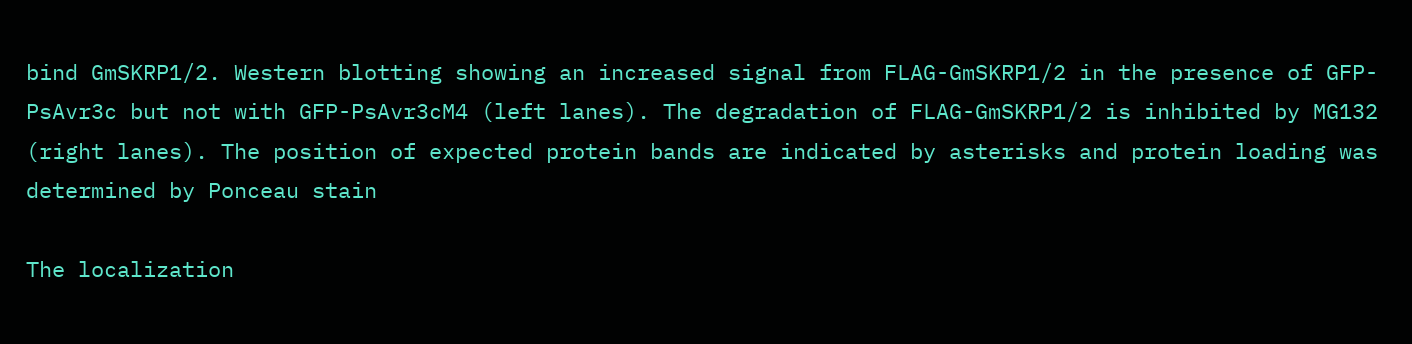bind GmSKRP1/2. Western blotting showing an increased signal from FLAG-GmSKRP1/2 in the presence of GFP-PsAvr3c but not with GFP-PsAvr3cM4 (left lanes). The degradation of FLAG-GmSKRP1/2 is inhibited by MG132 (right lanes). The position of expected protein bands are indicated by asterisks and protein loading was determined by Ponceau stain

The localization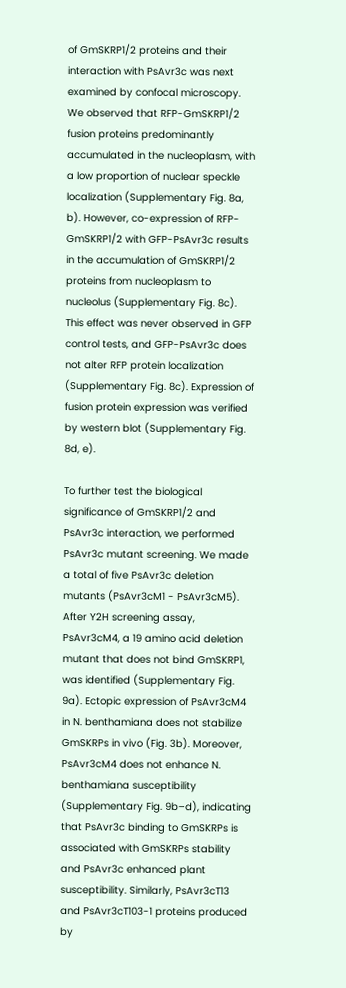of GmSKRP1/2 proteins and their interaction with PsAvr3c was next examined by confocal microscopy. We observed that RFP-GmSKRP1/2 fusion proteins predominantly accumulated in the nucleoplasm, with a low proportion of nuclear speckle localization (Supplementary Fig. 8a, b). However, co-expression of RFP-GmSKRP1/2 with GFP-PsAvr3c results in the accumulation of GmSKRP1/2 proteins from nucleoplasm to nucleolus (Supplementary Fig. 8c). This effect was never observed in GFP control tests, and GFP-PsAvr3c does not alter RFP protein localization (Supplementary Fig. 8c). Expression of fusion protein expression was verified by western blot (Supplementary Fig. 8d, e).

To further test the biological significance of GmSKRP1/2 and PsAvr3c interaction, we performed PsAvr3c mutant screening. We made a total of five PsAvr3c deletion mutants (PsAvr3cM1 - PsAvr3cM5). After Y2H screening assay, PsAvr3cM4, a 19 amino acid deletion mutant that does not bind GmSKRP1, was identified (Supplementary Fig. 9a). Ectopic expression of PsAvr3cM4 in N. benthamiana does not stabilize GmSKRPs in vivo (Fig. 3b). Moreover, PsAvr3cM4 does not enhance N. benthamiana susceptibility (Supplementary Fig. 9b–d), indicating that PsAvr3c binding to GmSKRPs is associated with GmSKRPs stability and PsAvr3c enhanced plant susceptibility. Similarly, PsAvr3cT13 and PsAvr3cT103-1 proteins produced by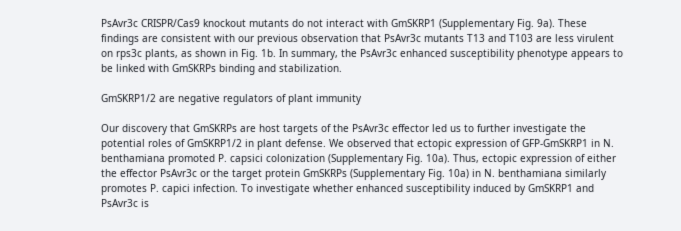PsAvr3c CRISPR/Cas9 knockout mutants do not interact with GmSKRP1 (Supplementary Fig. 9a). These findings are consistent with our previous observation that PsAvr3c mutants T13 and T103 are less virulent on rps3c plants, as shown in Fig. 1b. In summary, the PsAvr3c enhanced susceptibility phenotype appears to be linked with GmSKRPs binding and stabilization.

GmSKRP1/2 are negative regulators of plant immunity

Our discovery that GmSKRPs are host targets of the PsAvr3c effector led us to further investigate the potential roles of GmSKRP1/2 in plant defense. We observed that ectopic expression of GFP-GmSKRP1 in N. benthamiana promoted P. capsici colonization (Supplementary Fig. 10a). Thus, ectopic expression of either the effector PsAvr3c or the target protein GmSKRPs (Supplementary Fig. 10a) in N. benthamiana similarly promotes P. capici infection. To investigate whether enhanced susceptibility induced by GmSKRP1 and PsAvr3c is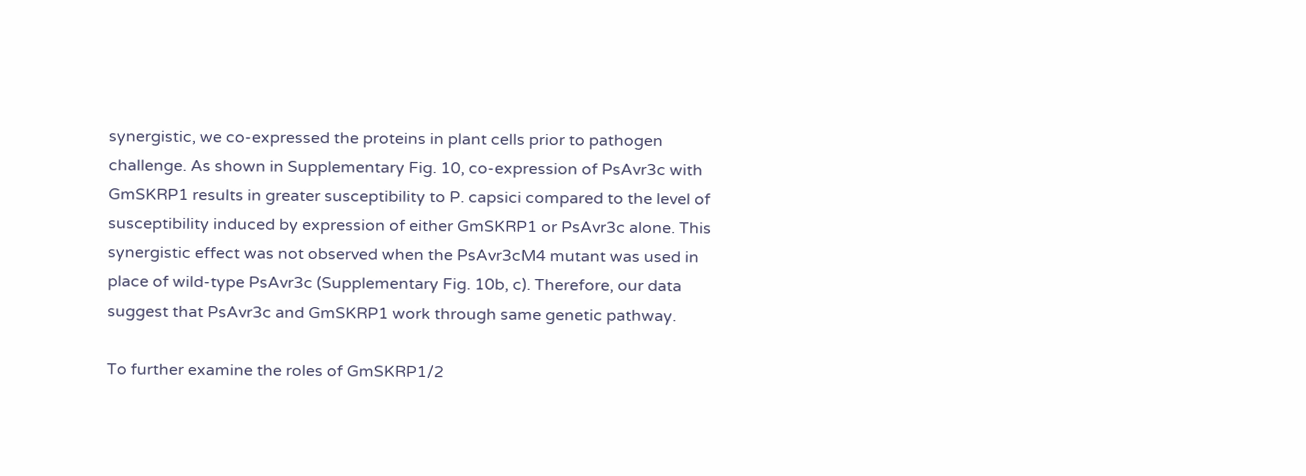synergistic, we co-expressed the proteins in plant cells prior to pathogen challenge. As shown in Supplementary Fig. 10, co-expression of PsAvr3c with GmSKRP1 results in greater susceptibility to P. capsici compared to the level of susceptibility induced by expression of either GmSKRP1 or PsAvr3c alone. This synergistic effect was not observed when the PsAvr3cM4 mutant was used in place of wild-type PsAvr3c (Supplementary Fig. 10b, c). Therefore, our data suggest that PsAvr3c and GmSKRP1 work through same genetic pathway.

To further examine the roles of GmSKRP1/2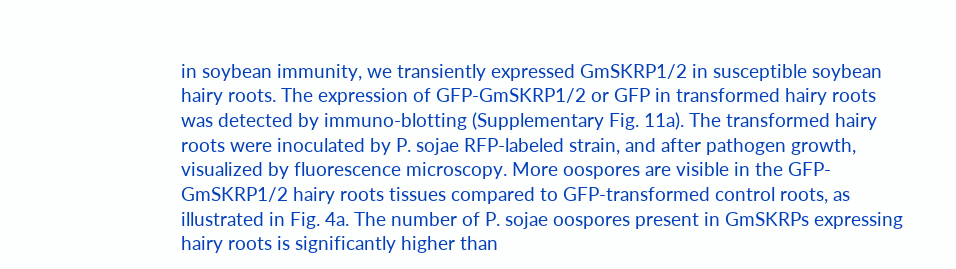in soybean immunity, we transiently expressed GmSKRP1/2 in susceptible soybean hairy roots. The expression of GFP-GmSKRP1/2 or GFP in transformed hairy roots was detected by immuno-blotting (Supplementary Fig. 11a). The transformed hairy roots were inoculated by P. sojae RFP-labeled strain, and after pathogen growth, visualized by fluorescence microscopy. More oospores are visible in the GFP-GmSKRP1/2 hairy roots tissues compared to GFP-transformed control roots, as illustrated in Fig. 4a. The number of P. sojae oospores present in GmSKRPs expressing hairy roots is significantly higher than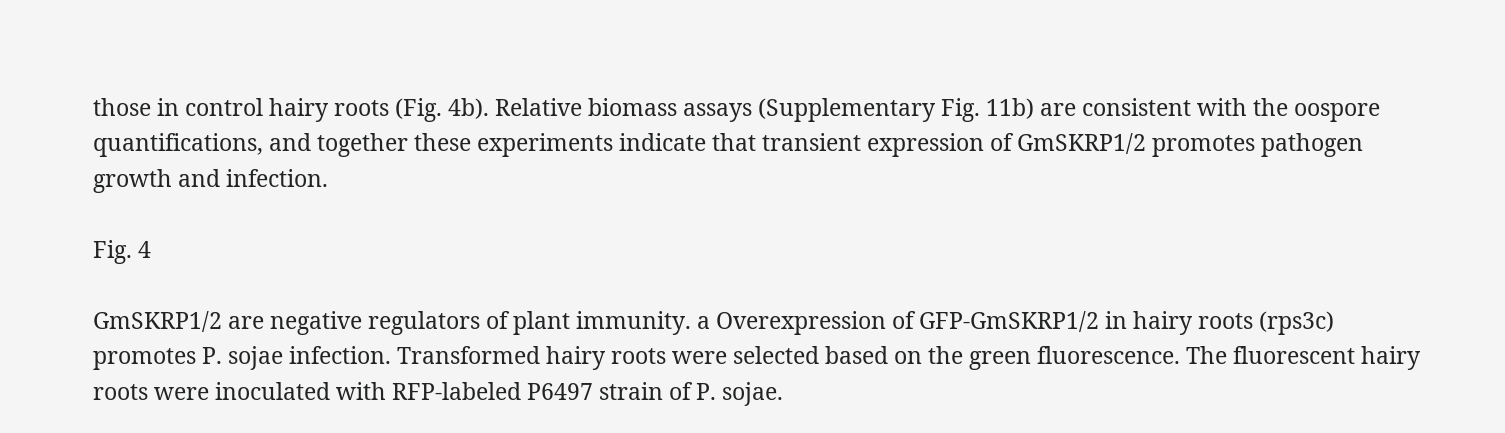those in control hairy roots (Fig. 4b). Relative biomass assays (Supplementary Fig. 11b) are consistent with the oospore quantifications, and together these experiments indicate that transient expression of GmSKRP1/2 promotes pathogen growth and infection.

Fig. 4

GmSKRP1/2 are negative regulators of plant immunity. a Overexpression of GFP-GmSKRP1/2 in hairy roots (rps3c) promotes P. sojae infection. Transformed hairy roots were selected based on the green fluorescence. The fluorescent hairy roots were inoculated with RFP-labeled P6497 strain of P. sojae.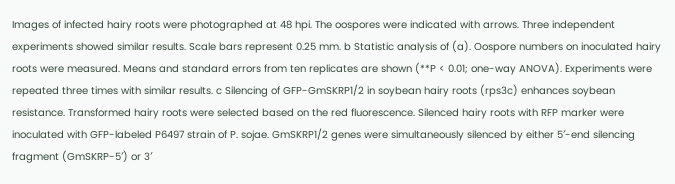Images of infected hairy roots were photographed at 48 hpi. The oospores were indicated with arrows. Three independent experiments showed similar results. Scale bars represent 0.25 mm. b Statistic analysis of (a). Oospore numbers on inoculated hairy roots were measured. Means and standard errors from ten replicates are shown (**P < 0.01; one-way ANOVA). Experiments were repeated three times with similar results. c Silencing of GFP-GmSKRP1/2 in soybean hairy roots (rps3c) enhances soybean resistance. Transformed hairy roots were selected based on the red fluorescence. Silenced hairy roots with RFP marker were inoculated with GFP-labeled P6497 strain of P. sojae. GmSKRP1/2 genes were simultaneously silenced by either 5′-end silencing fragment (GmSKRP-5′) or 3′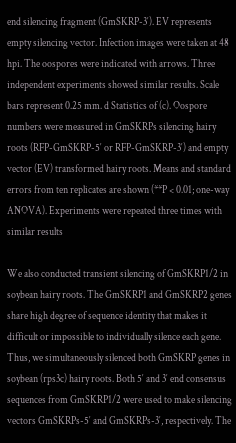end silencing fragment (GmSKRP-3′). EV represents empty silencing vector. Infection images were taken at 48 hpi. The oospores were indicated with arrows. Three independent experiments showed similar results. Scale bars represent 0.25 mm. d Statistics of (c). Oospore numbers were measured in GmSKRPs silencing hairy roots (RFP-GmSKRP-5′ or RFP-GmSKRP-3′) and empty vector (EV) transformed hairy roots. Means and standard errors from ten replicates are shown (**P < 0.01; one-way ANOVA). Experiments were repeated three times with similar results

We also conducted transient silencing of GmSKRP1/2 in soybean hairy roots. The GmSKRP1 and GmSKRP2 genes share high degree of sequence identity that makes it difficult or impossible to individually silence each gene. Thus, we simultaneously silenced both GmSKRP genes in soybean (rps3c) hairy roots. Both 5′ and 3′ end consensus sequences from GmSKRP1/2 were used to make silencing vectors GmSKRPs-5′ and GmSKRPs-3′, respectively. The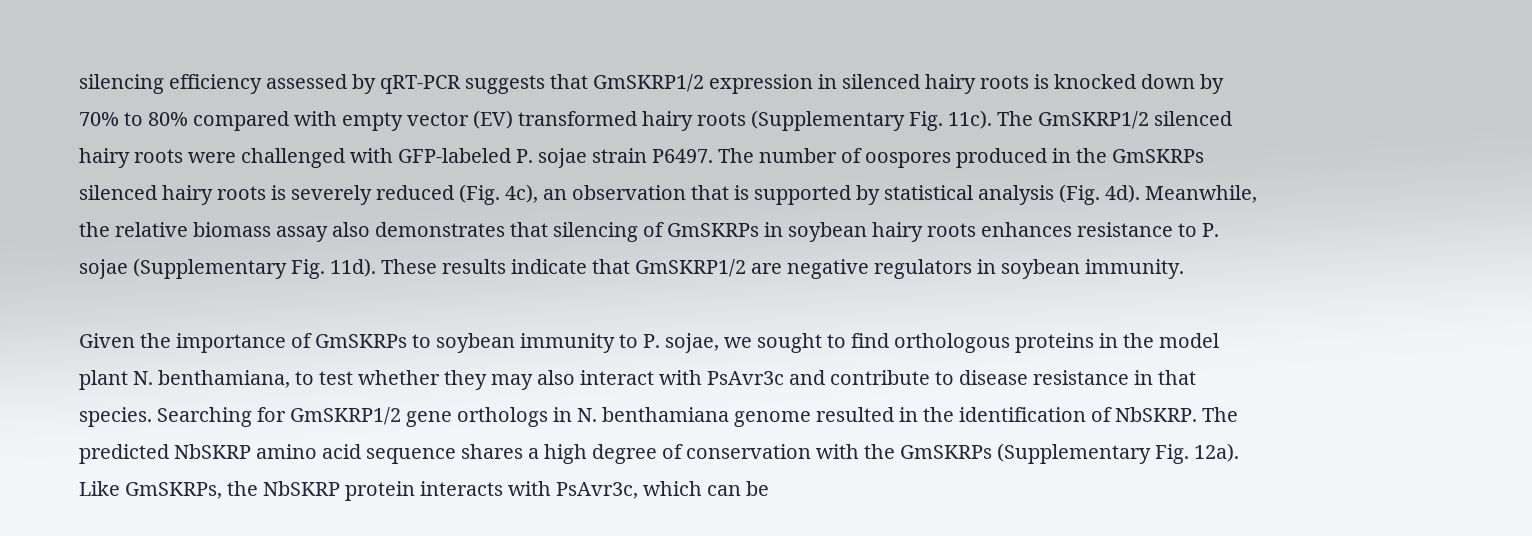silencing efficiency assessed by qRT-PCR suggests that GmSKRP1/2 expression in silenced hairy roots is knocked down by 70% to 80% compared with empty vector (EV) transformed hairy roots (Supplementary Fig. 11c). The GmSKRP1/2 silenced hairy roots were challenged with GFP-labeled P. sojae strain P6497. The number of oospores produced in the GmSKRPs silenced hairy roots is severely reduced (Fig. 4c), an observation that is supported by statistical analysis (Fig. 4d). Meanwhile, the relative biomass assay also demonstrates that silencing of GmSKRPs in soybean hairy roots enhances resistance to P. sojae (Supplementary Fig. 11d). These results indicate that GmSKRP1/2 are negative regulators in soybean immunity.

Given the importance of GmSKRPs to soybean immunity to P. sojae, we sought to find orthologous proteins in the model plant N. benthamiana, to test whether they may also interact with PsAvr3c and contribute to disease resistance in that species. Searching for GmSKRP1/2 gene orthologs in N. benthamiana genome resulted in the identification of NbSKRP. The predicted NbSKRP amino acid sequence shares a high degree of conservation with the GmSKRPs (Supplementary Fig. 12a). Like GmSKRPs, the NbSKRP protein interacts with PsAvr3c, which can be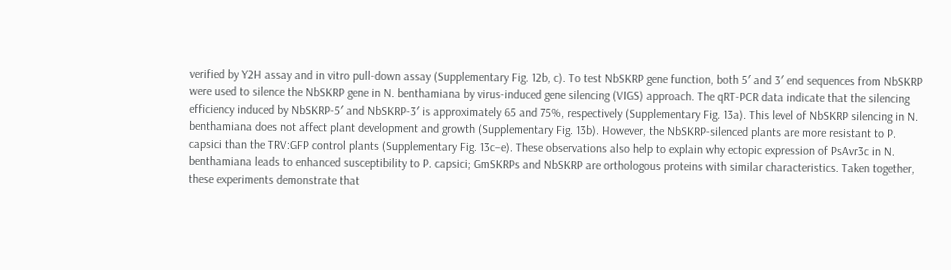verified by Y2H assay and in vitro pull-down assay (Supplementary Fig. 12b, c). To test NbSKRP gene function, both 5′ and 3′ end sequences from NbSKRP were used to silence the NbSKRP gene in N. benthamiana by virus-induced gene silencing (VIGS) approach. The qRT-PCR data indicate that the silencing efficiency induced by NbSKRP-5′ and NbSKRP-3′ is approximately 65 and 75%, respectively (Supplementary Fig. 13a). This level of NbSKRP silencing in N. benthamiana does not affect plant development and growth (Supplementary Fig. 13b). However, the NbSKRP-silenced plants are more resistant to P. capsici than the TRV:GFP control plants (Supplementary Fig. 13c–e). These observations also help to explain why ectopic expression of PsAvr3c in N. benthamiana leads to enhanced susceptibility to P. capsici; GmSKRPs and NbSKRP are orthologous proteins with similar characteristics. Taken together, these experiments demonstrate that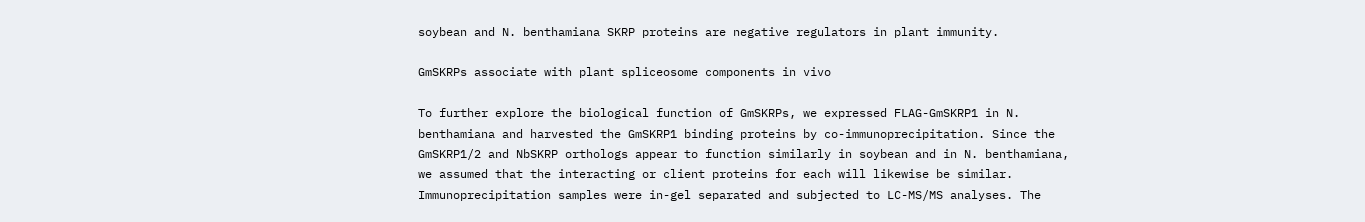soybean and N. benthamiana SKRP proteins are negative regulators in plant immunity.

GmSKRPs associate with plant spliceosome components in vivo

To further explore the biological function of GmSKRPs, we expressed FLAG-GmSKRP1 in N. benthamiana and harvested the GmSKRP1 binding proteins by co-immunoprecipitation. Since the GmSKRP1/2 and NbSKRP orthologs appear to function similarly in soybean and in N. benthamiana, we assumed that the interacting or client proteins for each will likewise be similar. Immunoprecipitation samples were in-gel separated and subjected to LC-MS/MS analyses. The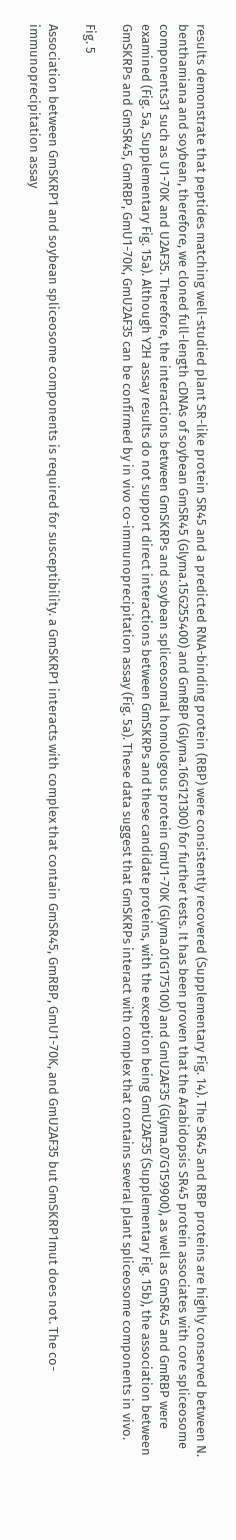results demonstrate that peptides matching well-studied plant SR-like protein SR45 and a predicted RNA-binding protein (RBP) were consistently recovered (Supplementary Fig. 14). The SR45 and RBP proteins are highly conserved between N. benthamiana and soybean, therefore, we cloned full-length cDNAs of soybean GmSR45 (Glyma.15G255400) and GmRBP (Glyma.16G121300) for further tests. It has been proven that the Arabidopsis SR45 protein associates with core spliceosome components31 such as U1-70K and U2AF35. Therefore, the interactions between GmSKRPs and soybean spliceosomal homologous protein GmU1-70K (Glyma.01G175100) and GmU2AF35 (Glyma.07G159900), as well as GmSR45 and GmRBP were examined (Fig. 5a, Supplementary Fig. 15a). Although Y2H assay results do not support direct interactions between GmSKRPs and these candidate proteins, with the exception being GmU2AF35 (Supplementary Fig. 15b), the association between GmSKRPs and GmSR45, GmRBP, GmU1-70K, GmU2AF35 can be confirmed by in vivo co-immunoprecipitation assay (Fig. 5a). These data suggest that GmSKRPs interact with complex that contains several plant spliceosome components in vivo.

Fig. 5

Association between GmSKRP1 and soybean spliceosome components is required for susceptibility. a GmSKRP1 interacts with complex that contain GmSR45, GmRBP, GmU1-70K, and GmU2AF35 but GmSKRP1mut does not. The co-immunoprecipitation assay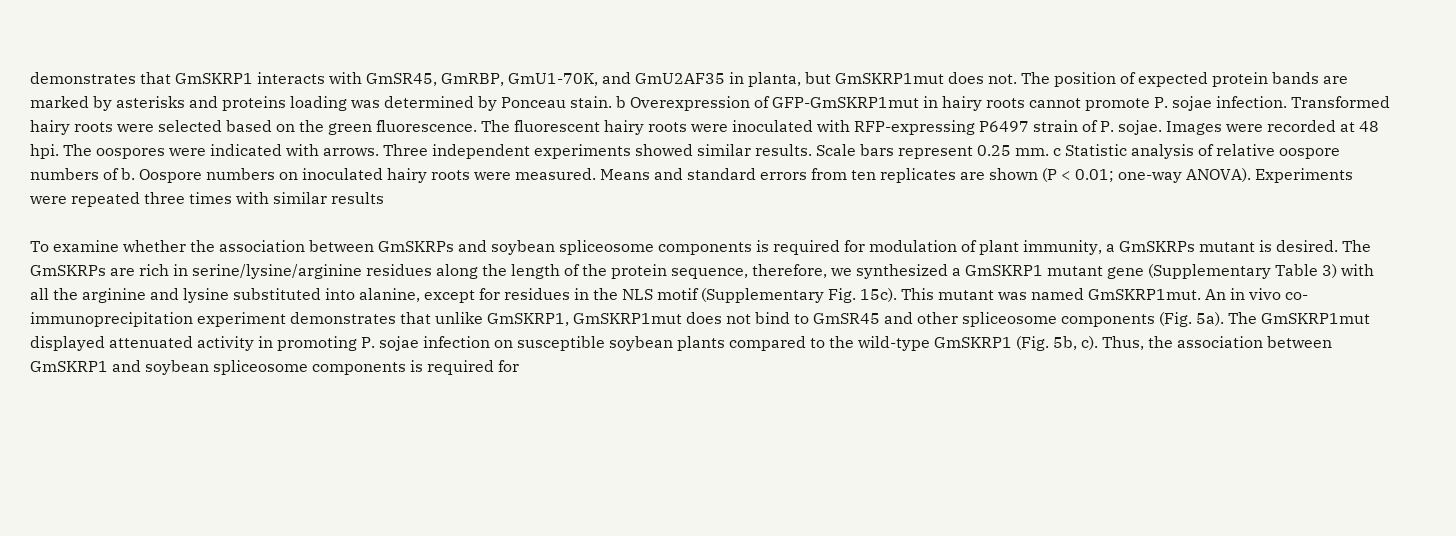demonstrates that GmSKRP1 interacts with GmSR45, GmRBP, GmU1-70K, and GmU2AF35 in planta, but GmSKRP1mut does not. The position of expected protein bands are marked by asterisks and proteins loading was determined by Ponceau stain. b Overexpression of GFP-GmSKRP1mut in hairy roots cannot promote P. sojae infection. Transformed hairy roots were selected based on the green fluorescence. The fluorescent hairy roots were inoculated with RFP-expressing P6497 strain of P. sojae. Images were recorded at 48 hpi. The oospores were indicated with arrows. Three independent experiments showed similar results. Scale bars represent 0.25 mm. c Statistic analysis of relative oospore numbers of b. Oospore numbers on inoculated hairy roots were measured. Means and standard errors from ten replicates are shown (P < 0.01; one-way ANOVA). Experiments were repeated three times with similar results

To examine whether the association between GmSKRPs and soybean spliceosome components is required for modulation of plant immunity, a GmSKRPs mutant is desired. The GmSKRPs are rich in serine/lysine/arginine residues along the length of the protein sequence, therefore, we synthesized a GmSKRP1 mutant gene (Supplementary Table 3) with all the arginine and lysine substituted into alanine, except for residues in the NLS motif (Supplementary Fig. 15c). This mutant was named GmSKRP1mut. An in vivo co-immunoprecipitation experiment demonstrates that unlike GmSKRP1, GmSKRP1mut does not bind to GmSR45 and other spliceosome components (Fig. 5a). The GmSKRP1mut displayed attenuated activity in promoting P. sojae infection on susceptible soybean plants compared to the wild-type GmSKRP1 (Fig. 5b, c). Thus, the association between GmSKRP1 and soybean spliceosome components is required for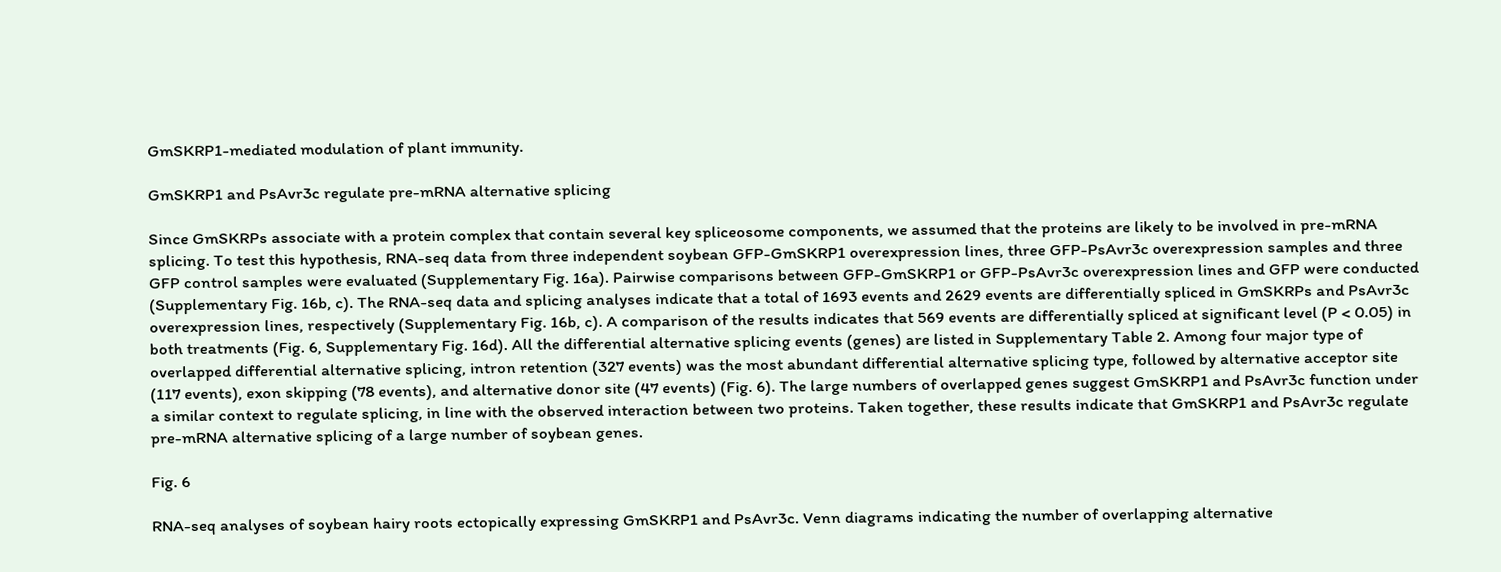GmSKRP1-mediated modulation of plant immunity.

GmSKRP1 and PsAvr3c regulate pre-mRNA alternative splicing

Since GmSKRPs associate with a protein complex that contain several key spliceosome components, we assumed that the proteins are likely to be involved in pre-mRNA splicing. To test this hypothesis, RNA-seq data from three independent soybean GFP-GmSKRP1 overexpression lines, three GFP-PsAvr3c overexpression samples and three GFP control samples were evaluated (Supplementary Fig. 16a). Pairwise comparisons between GFP-GmSKRP1 or GFP-PsAvr3c overexpression lines and GFP were conducted (Supplementary Fig. 16b, c). The RNA-seq data and splicing analyses indicate that a total of 1693 events and 2629 events are differentially spliced in GmSKRPs and PsAvr3c overexpression lines, respectively (Supplementary Fig. 16b, c). A comparison of the results indicates that 569 events are differentially spliced at significant level (P < 0.05) in both treatments (Fig. 6, Supplementary Fig. 16d). All the differential alternative splicing events (genes) are listed in Supplementary Table 2. Among four major type of overlapped differential alternative splicing, intron retention (327 events) was the most abundant differential alternative splicing type, followed by alternative acceptor site (117 events), exon skipping (78 events), and alternative donor site (47 events) (Fig. 6). The large numbers of overlapped genes suggest GmSKRP1 and PsAvr3c function under a similar context to regulate splicing, in line with the observed interaction between two proteins. Taken together, these results indicate that GmSKRP1 and PsAvr3c regulate pre-mRNA alternative splicing of a large number of soybean genes.

Fig. 6

RNA-seq analyses of soybean hairy roots ectopically expressing GmSKRP1 and PsAvr3c. Venn diagrams indicating the number of overlapping alternative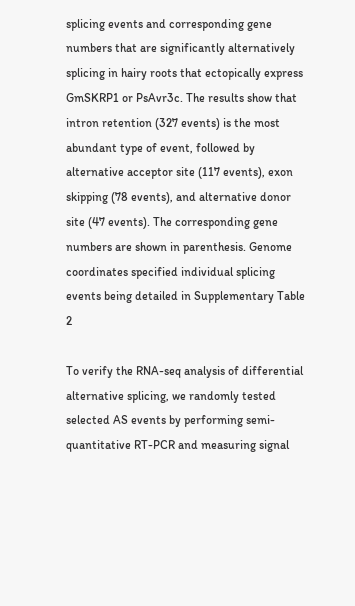splicing events and corresponding gene numbers that are significantly alternatively splicing in hairy roots that ectopically express GmSKRP1 or PsAvr3c. The results show that intron retention (327 events) is the most abundant type of event, followed by alternative acceptor site (117 events), exon skipping (78 events), and alternative donor site (47 events). The corresponding gene numbers are shown in parenthesis. Genome coordinates specified individual splicing events being detailed in Supplementary Table 2

To verify the RNA-seq analysis of differential alternative splicing, we randomly tested selected AS events by performing semi-quantitative RT-PCR and measuring signal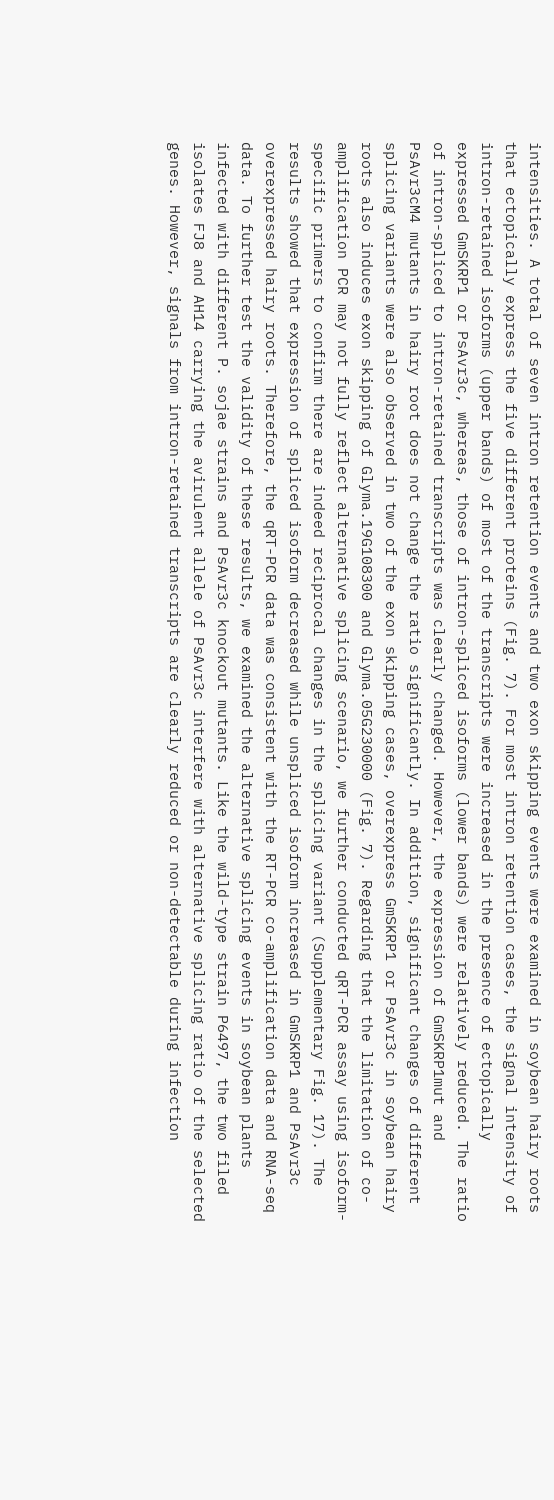intensities. A total of seven intron retention events and two exon skipping events were examined in soybean hairy roots that ectopically express the five different proteins (Fig. 7). For most intron retention cases, the signal intensity of intron-retained isoforms (upper bands) of most of the transcripts were increased in the presence of ectopically expressed GmSKRP1 or PsAvr3c, whereas, those of intron-spliced isoforms (lower bands) were relatively reduced. The ratio of intron-spliced to intron-retained transcripts was clearly changed. However, the expression of GmSKRP1mut and PsAvr3cM4 mutants in hairy root does not change the ratio significantly. In addition, significant changes of different splicing variants were also observed in two of the exon skipping cases, overexpress GmSKRP1 or PsAvr3c in soybean hairy roots also induces exon skipping of Glyma.19G108300 and Glyma.05G230000 (Fig. 7). Regarding that the limitation of co-amplification PCR may not fully reflect alternative splicing scenario, we further conducted qRT-PCR assay using isoform-specific primers to confirm there are indeed reciprocal changes in the splicing variant (Supplementary Fig. 17). The results showed that expression of spliced isoform decreased while unspliced isoform increased in GmSKRP1 and PsAvr3c overexpressed hairy roots. Therefore, the qRT-PCR data was consistent with the RT-PCR co-amplification data and RNA-seq data. To further test the validity of these results, we examined the alternative splicing events in soybean plants infected with different P. sojae strains and PsAvr3c knockout mutants. Like the wild-type strain P6497, the two filed isolates FJ8 and AH14 carrying the avirulent allele of PsAvr3c interfere with alternative splicing ratio of the selected genes. However, signals from intron-retained transcripts are clearly reduced or non-detectable during infection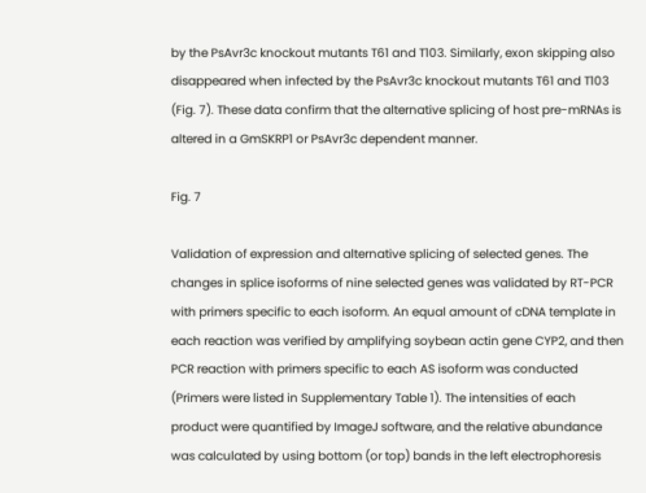by the PsAvr3c knockout mutants T61 and T103. Similarly, exon skipping also disappeared when infected by the PsAvr3c knockout mutants T61 and T103 (Fig. 7). These data confirm that the alternative splicing of host pre-mRNAs is altered in a GmSKRP1 or PsAvr3c dependent manner.

Fig. 7

Validation of expression and alternative splicing of selected genes. The changes in splice isoforms of nine selected genes was validated by RT-PCR with primers specific to each isoform. An equal amount of cDNA template in each reaction was verified by amplifying soybean actin gene CYP2, and then PCR reaction with primers specific to each AS isoform was conducted (Primers were listed in Supplementary Table 1). The intensities of each product were quantified by ImageJ software, and the relative abundance was calculated by using bottom (or top) bands in the left electrophoresis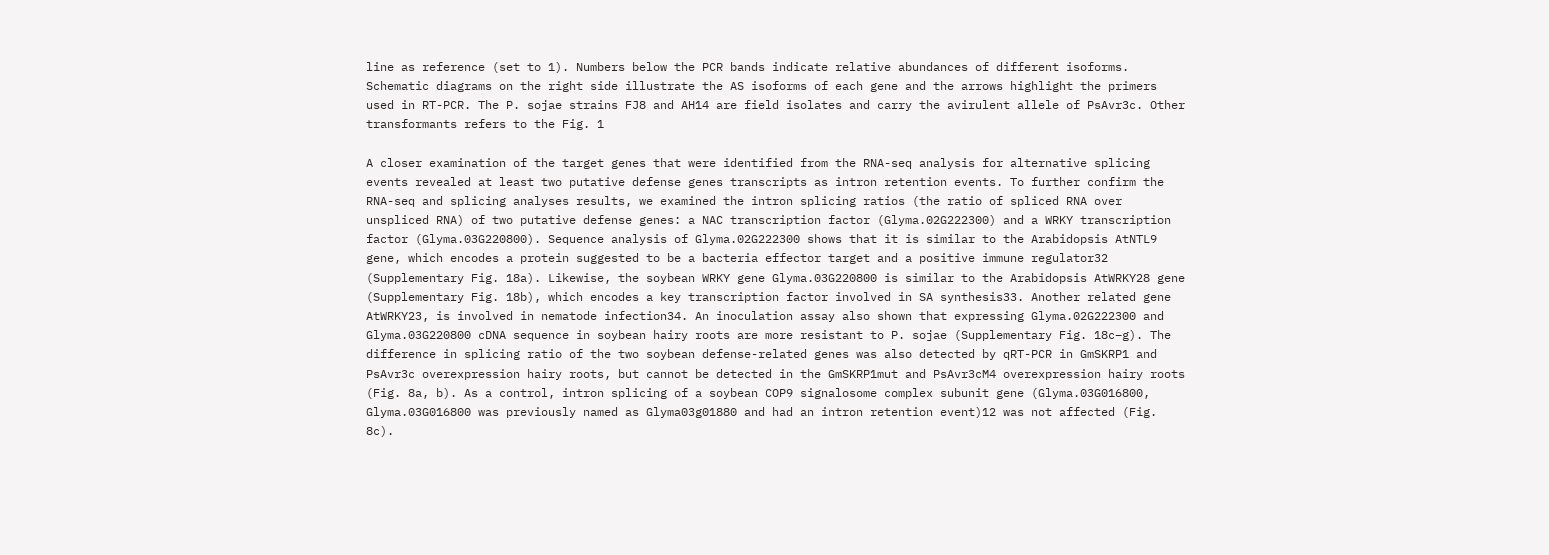line as reference (set to 1). Numbers below the PCR bands indicate relative abundances of different isoforms. Schematic diagrams on the right side illustrate the AS isoforms of each gene and the arrows highlight the primers used in RT-PCR. The P. sojae strains FJ8 and AH14 are field isolates and carry the avirulent allele of PsAvr3c. Other transformants refers to the Fig. 1

A closer examination of the target genes that were identified from the RNA-seq analysis for alternative splicing events revealed at least two putative defense genes transcripts as intron retention events. To further confirm the RNA-seq and splicing analyses results, we examined the intron splicing ratios (the ratio of spliced RNA over unspliced RNA) of two putative defense genes: a NAC transcription factor (Glyma.02G222300) and a WRKY transcription factor (Glyma.03G220800). Sequence analysis of Glyma.02G222300 shows that it is similar to the Arabidopsis AtNTL9 gene, which encodes a protein suggested to be a bacteria effector target and a positive immune regulator32 (Supplementary Fig. 18a). Likewise, the soybean WRKY gene Glyma.03G220800 is similar to the Arabidopsis AtWRKY28 gene (Supplementary Fig. 18b), which encodes a key transcription factor involved in SA synthesis33. Another related gene AtWRKY23, is involved in nematode infection34. An inoculation assay also shown that expressing Glyma.02G222300 and Glyma.03G220800 cDNA sequence in soybean hairy roots are more resistant to P. sojae (Supplementary Fig. 18c–g). The difference in splicing ratio of the two soybean defense-related genes was also detected by qRT-PCR in GmSKRP1 and PsAvr3c overexpression hairy roots, but cannot be detected in the GmSKRP1mut and PsAvr3cM4 overexpression hairy roots (Fig. 8a, b). As a control, intron splicing of a soybean COP9 signalosome complex subunit gene (Glyma.03G016800, Glyma.03G016800 was previously named as Glyma03g01880 and had an intron retention event)12 was not affected (Fig. 8c).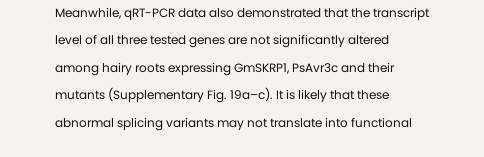Meanwhile, qRT-PCR data also demonstrated that the transcript level of all three tested genes are not significantly altered among hairy roots expressing GmSKRP1, PsAvr3c and their mutants (Supplementary Fig. 19a–c). It is likely that these abnormal splicing variants may not translate into functional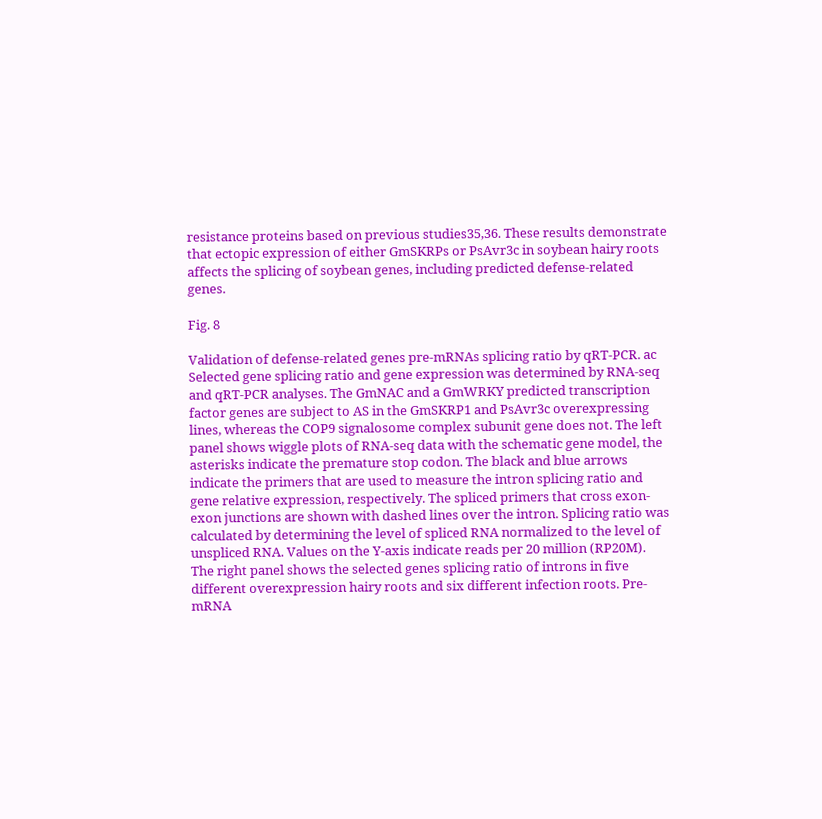resistance proteins based on previous studies35,36. These results demonstrate that ectopic expression of either GmSKRPs or PsAvr3c in soybean hairy roots affects the splicing of soybean genes, including predicted defense-related genes.

Fig. 8

Validation of defense-related genes pre-mRNAs splicing ratio by qRT-PCR. ac Selected gene splicing ratio and gene expression was determined by RNA-seq and qRT-PCR analyses. The GmNAC and a GmWRKY predicted transcription factor genes are subject to AS in the GmSKRP1 and PsAvr3c overexpressing lines, whereas the COP9 signalosome complex subunit gene does not. The left panel shows wiggle plots of RNA-seq data with the schematic gene model, the asterisks indicate the premature stop codon. The black and blue arrows indicate the primers that are used to measure the intron splicing ratio and gene relative expression, respectively. The spliced primers that cross exon-exon junctions are shown with dashed lines over the intron. Splicing ratio was calculated by determining the level of spliced RNA normalized to the level of unspliced RNA. Values on the Y-axis indicate reads per 20 million (RP20M). The right panel shows the selected genes splicing ratio of introns in five different overexpression hairy roots and six different infection roots. Pre-mRNA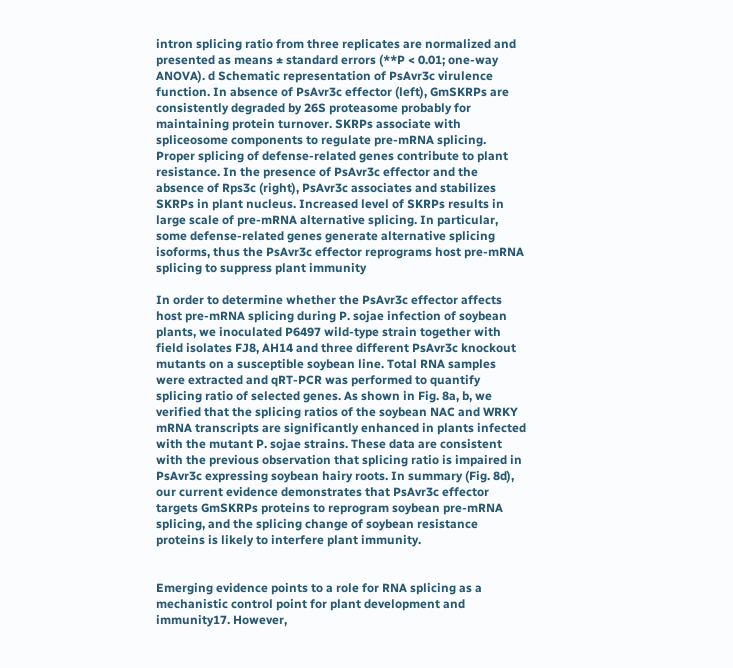intron splicing ratio from three replicates are normalized and presented as means ± standard errors (**P < 0.01; one-way ANOVA). d Schematic representation of PsAvr3c virulence function. In absence of PsAvr3c effector (left), GmSKRPs are consistently degraded by 26S proteasome probably for maintaining protein turnover. SKRPs associate with spliceosome components to regulate pre-mRNA splicing. Proper splicing of defense-related genes contribute to plant resistance. In the presence of PsAvr3c effector and the absence of Rps3c (right), PsAvr3c associates and stabilizes SKRPs in plant nucleus. Increased level of SKRPs results in large scale of pre-mRNA alternative splicing. In particular, some defense-related genes generate alternative splicing isoforms, thus the PsAvr3c effector reprograms host pre-mRNA splicing to suppress plant immunity

In order to determine whether the PsAvr3c effector affects host pre-mRNA splicing during P. sojae infection of soybean plants, we inoculated P6497 wild-type strain together with field isolates FJ8, AH14 and three different PsAvr3c knockout mutants on a susceptible soybean line. Total RNA samples were extracted and qRT-PCR was performed to quantify splicing ratio of selected genes. As shown in Fig. 8a, b, we verified that the splicing ratios of the soybean NAC and WRKY mRNA transcripts are significantly enhanced in plants infected with the mutant P. sojae strains. These data are consistent with the previous observation that splicing ratio is impaired in PsAvr3c expressing soybean hairy roots. In summary (Fig. 8d), our current evidence demonstrates that PsAvr3c effector targets GmSKRPs proteins to reprogram soybean pre-mRNA splicing, and the splicing change of soybean resistance proteins is likely to interfere plant immunity.


Emerging evidence points to a role for RNA splicing as a mechanistic control point for plant development and immunity17. However,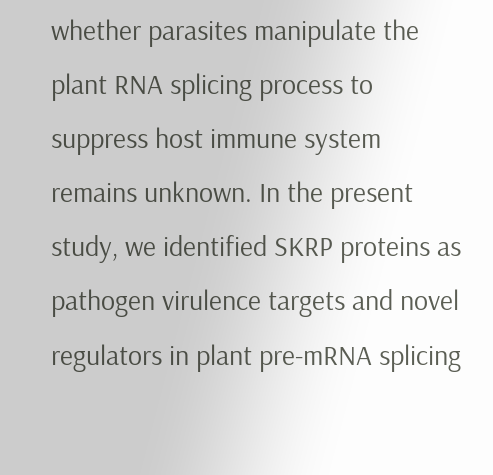whether parasites manipulate the plant RNA splicing process to suppress host immune system remains unknown. In the present study, we identified SKRP proteins as pathogen virulence targets and novel regulators in plant pre-mRNA splicing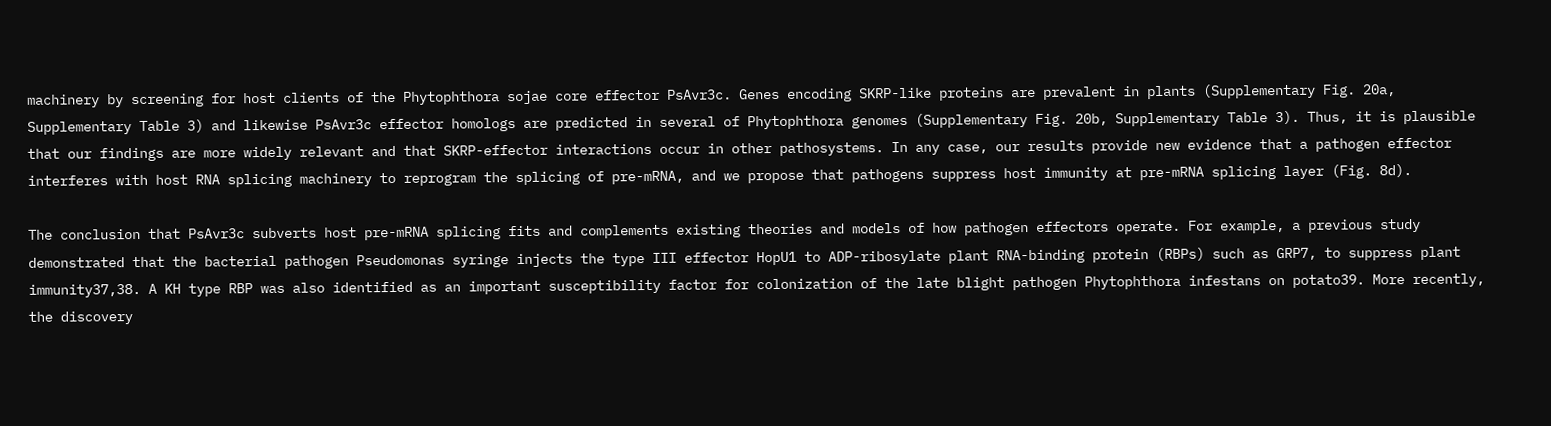machinery by screening for host clients of the Phytophthora sojae core effector PsAvr3c. Genes encoding SKRP-like proteins are prevalent in plants (Supplementary Fig. 20a, Supplementary Table 3) and likewise PsAvr3c effector homologs are predicted in several of Phytophthora genomes (Supplementary Fig. 20b, Supplementary Table 3). Thus, it is plausible that our findings are more widely relevant and that SKRP-effector interactions occur in other pathosystems. In any case, our results provide new evidence that a pathogen effector interferes with host RNA splicing machinery to reprogram the splicing of pre-mRNA, and we propose that pathogens suppress host immunity at pre-mRNA splicing layer (Fig. 8d).

The conclusion that PsAvr3c subverts host pre-mRNA splicing fits and complements existing theories and models of how pathogen effectors operate. For example, a previous study demonstrated that the bacterial pathogen Pseudomonas syringe injects the type III effector HopU1 to ADP-ribosylate plant RNA-binding protein (RBPs) such as GRP7, to suppress plant immunity37,38. A KH type RBP was also identified as an important susceptibility factor for colonization of the late blight pathogen Phytophthora infestans on potato39. More recently, the discovery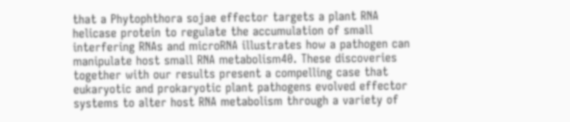that a Phytophthora sojae effector targets a plant RNA helicase protein to regulate the accumulation of small interfering RNAs and microRNA illustrates how a pathogen can manipulate host small RNA metabolism40. These discoveries together with our results present a compelling case that eukaryotic and prokaryotic plant pathogens evolved effector systems to alter host RNA metabolism through a variety of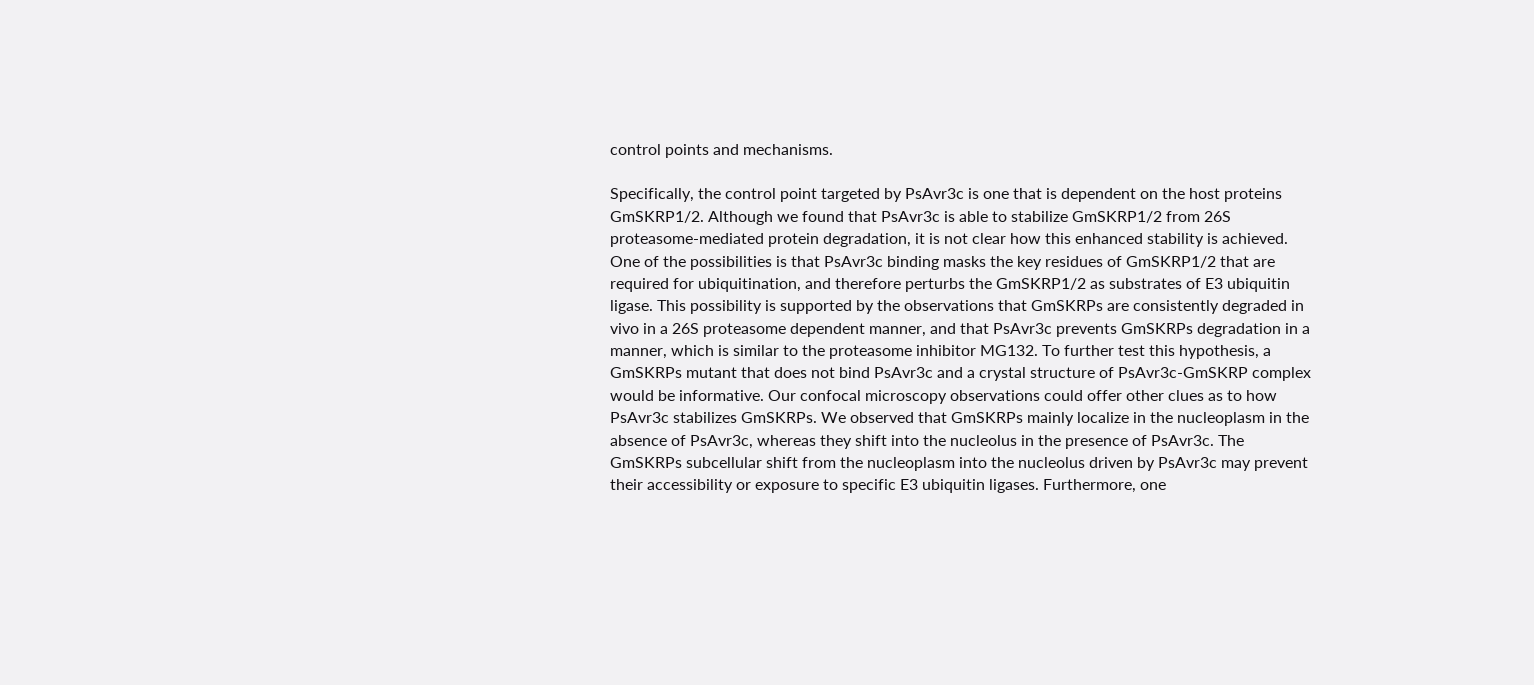control points and mechanisms.

Specifically, the control point targeted by PsAvr3c is one that is dependent on the host proteins GmSKRP1/2. Although we found that PsAvr3c is able to stabilize GmSKRP1/2 from 26S proteasome-mediated protein degradation, it is not clear how this enhanced stability is achieved. One of the possibilities is that PsAvr3c binding masks the key residues of GmSKRP1/2 that are required for ubiquitination, and therefore perturbs the GmSKRP1/2 as substrates of E3 ubiquitin ligase. This possibility is supported by the observations that GmSKRPs are consistently degraded in vivo in a 26S proteasome dependent manner, and that PsAvr3c prevents GmSKRPs degradation in a manner, which is similar to the proteasome inhibitor MG132. To further test this hypothesis, a GmSKRPs mutant that does not bind PsAvr3c and a crystal structure of PsAvr3c-GmSKRP complex would be informative. Our confocal microscopy observations could offer other clues as to how PsAvr3c stabilizes GmSKRPs. We observed that GmSKRPs mainly localize in the nucleoplasm in the absence of PsAvr3c, whereas they shift into the nucleolus in the presence of PsAvr3c. The GmSKRPs subcellular shift from the nucleoplasm into the nucleolus driven by PsAvr3c may prevent their accessibility or exposure to specific E3 ubiquitin ligases. Furthermore, one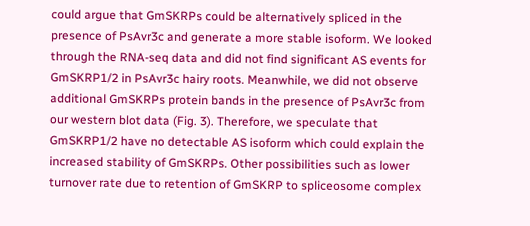could argue that GmSKRPs could be alternatively spliced in the presence of PsAvr3c and generate a more stable isoform. We looked through the RNA-seq data and did not find significant AS events for GmSKRP1/2 in PsAvr3c hairy roots. Meanwhile, we did not observe additional GmSKRPs protein bands in the presence of PsAvr3c from our western blot data (Fig. 3). Therefore, we speculate that GmSKRP1/2 have no detectable AS isoform which could explain the increased stability of GmSKRPs. Other possibilities such as lower turnover rate due to retention of GmSKRP to spliceosome complex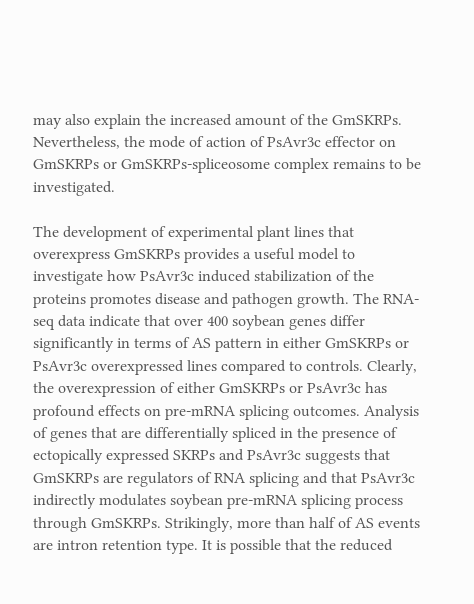may also explain the increased amount of the GmSKRPs. Nevertheless, the mode of action of PsAvr3c effector on GmSKRPs or GmSKRPs-spliceosome complex remains to be investigated.

The development of experimental plant lines that overexpress GmSKRPs provides a useful model to investigate how PsAvr3c induced stabilization of the proteins promotes disease and pathogen growth. The RNA-seq data indicate that over 400 soybean genes differ significantly in terms of AS pattern in either GmSKRPs or PsAvr3c overexpressed lines compared to controls. Clearly, the overexpression of either GmSKRPs or PsAvr3c has profound effects on pre-mRNA splicing outcomes. Analysis of genes that are differentially spliced in the presence of ectopically expressed SKRPs and PsAvr3c suggests that GmSKRPs are regulators of RNA splicing and that PsAvr3c indirectly modulates soybean pre-mRNA splicing process through GmSKRPs. Strikingly, more than half of AS events are intron retention type. It is possible that the reduced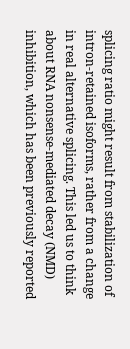splicing ratio might result from stabilization of intron-retained isoforms, rather from a change in real alternative splicing. This led us to think about RNA nonsense-mediated decay (NMD) inhibition, which has been previously reported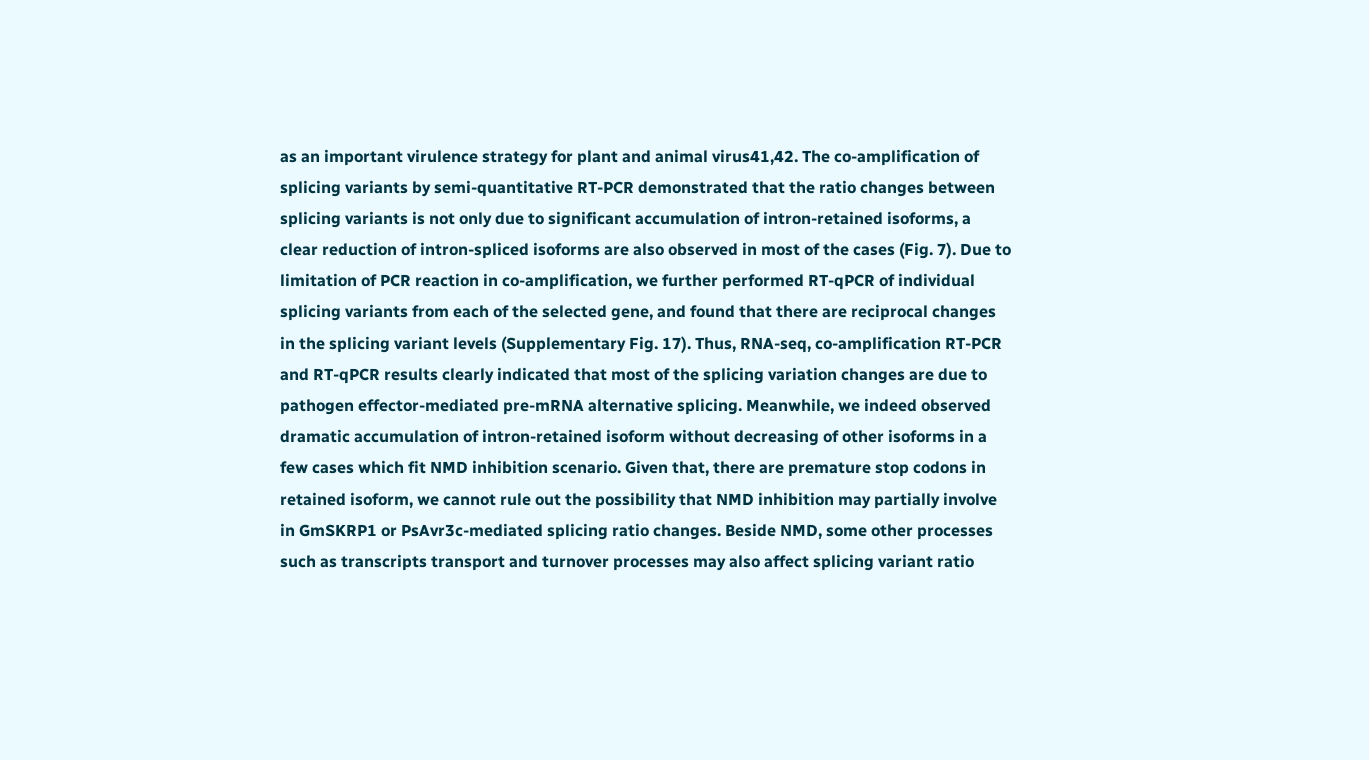as an important virulence strategy for plant and animal virus41,42. The co-amplification of splicing variants by semi-quantitative RT-PCR demonstrated that the ratio changes between splicing variants is not only due to significant accumulation of intron-retained isoforms, a clear reduction of intron-spliced isoforms are also observed in most of the cases (Fig. 7). Due to limitation of PCR reaction in co-amplification, we further performed RT-qPCR of individual splicing variants from each of the selected gene, and found that there are reciprocal changes in the splicing variant levels (Supplementary Fig. 17). Thus, RNA-seq, co-amplification RT-PCR and RT-qPCR results clearly indicated that most of the splicing variation changes are due to pathogen effector-mediated pre-mRNA alternative splicing. Meanwhile, we indeed observed dramatic accumulation of intron-retained isoform without decreasing of other isoforms in a few cases which fit NMD inhibition scenario. Given that, there are premature stop codons in retained isoform, we cannot rule out the possibility that NMD inhibition may partially involve in GmSKRP1 or PsAvr3c-mediated splicing ratio changes. Beside NMD, some other processes such as transcripts transport and turnover processes may also affect splicing variant ratio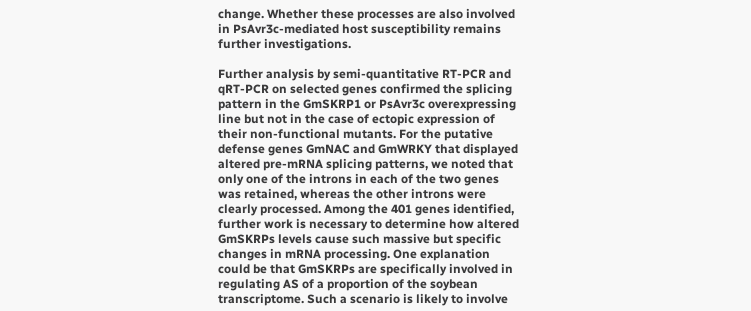change. Whether these processes are also involved in PsAvr3c-mediated host susceptibility remains further investigations.

Further analysis by semi-quantitative RT-PCR and qRT-PCR on selected genes confirmed the splicing pattern in the GmSKRP1 or PsAvr3c overexpressing line but not in the case of ectopic expression of their non-functional mutants. For the putative defense genes GmNAC and GmWRKY that displayed altered pre-mRNA splicing patterns, we noted that only one of the introns in each of the two genes was retained, whereas the other introns were clearly processed. Among the 401 genes identified, further work is necessary to determine how altered GmSKRPs levels cause such massive but specific changes in mRNA processing. One explanation could be that GmSKRPs are specifically involved in regulating AS of a proportion of the soybean transcriptome. Such a scenario is likely to involve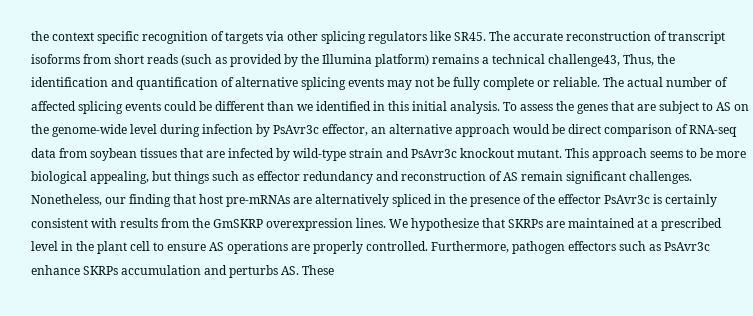the context specific recognition of targets via other splicing regulators like SR45. The accurate reconstruction of transcript isoforms from short reads (such as provided by the Illumina platform) remains a technical challenge43, Thus, the identification and quantification of alternative splicing events may not be fully complete or reliable. The actual number of affected splicing events could be different than we identified in this initial analysis. To assess the genes that are subject to AS on the genome-wide level during infection by PsAvr3c effector, an alternative approach would be direct comparison of RNA-seq data from soybean tissues that are infected by wild-type strain and PsAvr3c knockout mutant. This approach seems to be more biological appealing, but things such as effector redundancy and reconstruction of AS remain significant challenges. Nonetheless, our finding that host pre-mRNAs are alternatively spliced in the presence of the effector PsAvr3c is certainly consistent with results from the GmSKRP overexpression lines. We hypothesize that SKRPs are maintained at a prescribed level in the plant cell to ensure AS operations are properly controlled. Furthermore, pathogen effectors such as PsAvr3c enhance SKRPs accumulation and perturbs AS. These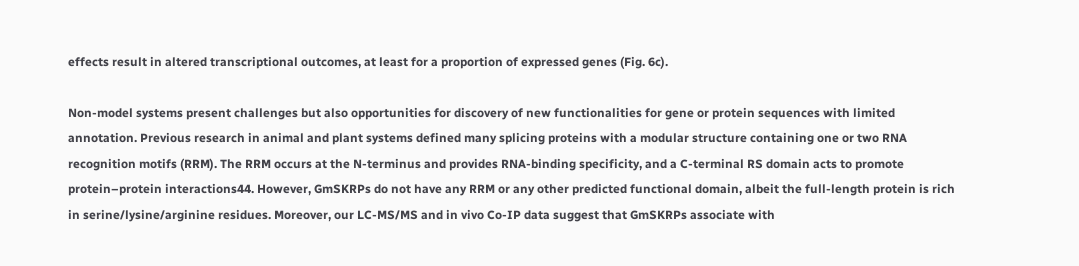effects result in altered transcriptional outcomes, at least for a proportion of expressed genes (Fig. 6c).

Non-model systems present challenges but also opportunities for discovery of new functionalities for gene or protein sequences with limited annotation. Previous research in animal and plant systems defined many splicing proteins with a modular structure containing one or two RNA recognition motifs (RRM). The RRM occurs at the N-terminus and provides RNA-binding specificity, and a C-terminal RS domain acts to promote protein–protein interactions44. However, GmSKRPs do not have any RRM or any other predicted functional domain, albeit the full-length protein is rich in serine/lysine/arginine residues. Moreover, our LC-MS/MS and in vivo Co-IP data suggest that GmSKRPs associate with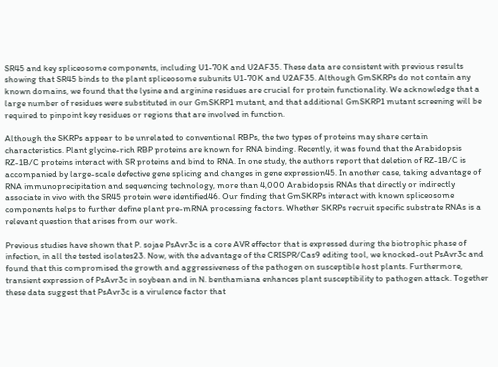SR45 and key spliceosome components, including U1-70K and U2AF35. These data are consistent with previous results showing that SR45 binds to the plant spliceosome subunits U1-70K and U2AF35. Although GmSKRPs do not contain any known domains, we found that the lysine and arginine residues are crucial for protein functionality. We acknowledge that a large number of residues were substituted in our GmSKRP1 mutant, and that additional GmSKRP1 mutant screening will be required to pinpoint key residues or regions that are involved in function.

Although the SKRPs appear to be unrelated to conventional RBPs, the two types of proteins may share certain characteristics. Plant glycine-rich RBP proteins are known for RNA binding. Recently, it was found that the Arabidopsis RZ-1B/C proteins interact with SR proteins and bind to RNA. In one study, the authors report that deletion of RZ-1B/C is accompanied by large-scale defective gene splicing and changes in gene expression45. In another case, taking advantage of RNA immunoprecipitation and sequencing technology, more than 4,000 Arabidopsis RNAs that directly or indirectly associate in vivo with the SR45 protein were identified46. Our finding that GmSKRPs interact with known spliceosome components helps to further define plant pre-mRNA processing factors. Whether SKRPs recruit specific substrate RNAs is a relevant question that arises from our work.

Previous studies have shown that P. sojae PsAvr3c is a core AVR effector that is expressed during the biotrophic phase of infection, in all the tested isolates23. Now, with the advantage of the CRISPR/Cas9 editing tool, we knocked-out PsAvr3c and found that this compromised the growth and aggressiveness of the pathogen on susceptible host plants. Furthermore, transient expression of PsAvr3c in soybean and in N. benthamiana enhances plant susceptibility to pathogen attack. Together these data suggest that PsAvr3c is a virulence factor that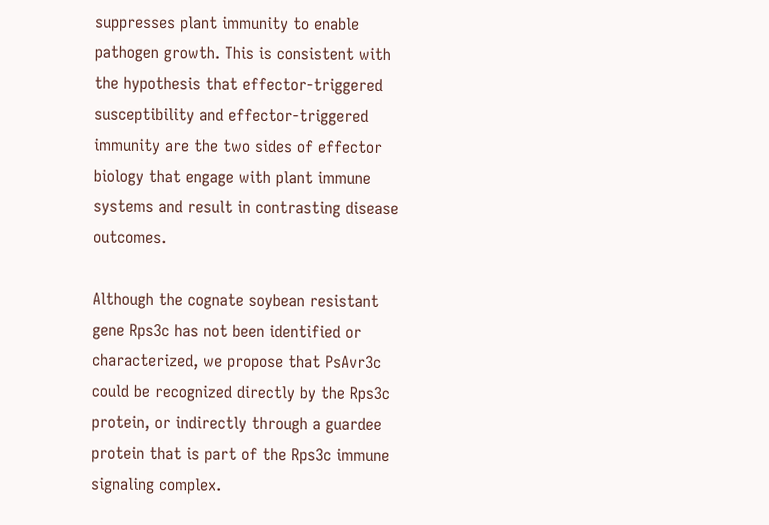suppresses plant immunity to enable pathogen growth. This is consistent with the hypothesis that effector-triggered susceptibility and effector-triggered immunity are the two sides of effector biology that engage with plant immune systems and result in contrasting disease outcomes.

Although the cognate soybean resistant gene Rps3c has not been identified or characterized, we propose that PsAvr3c could be recognized directly by the Rps3c protein, or indirectly through a guardee protein that is part of the Rps3c immune signaling complex.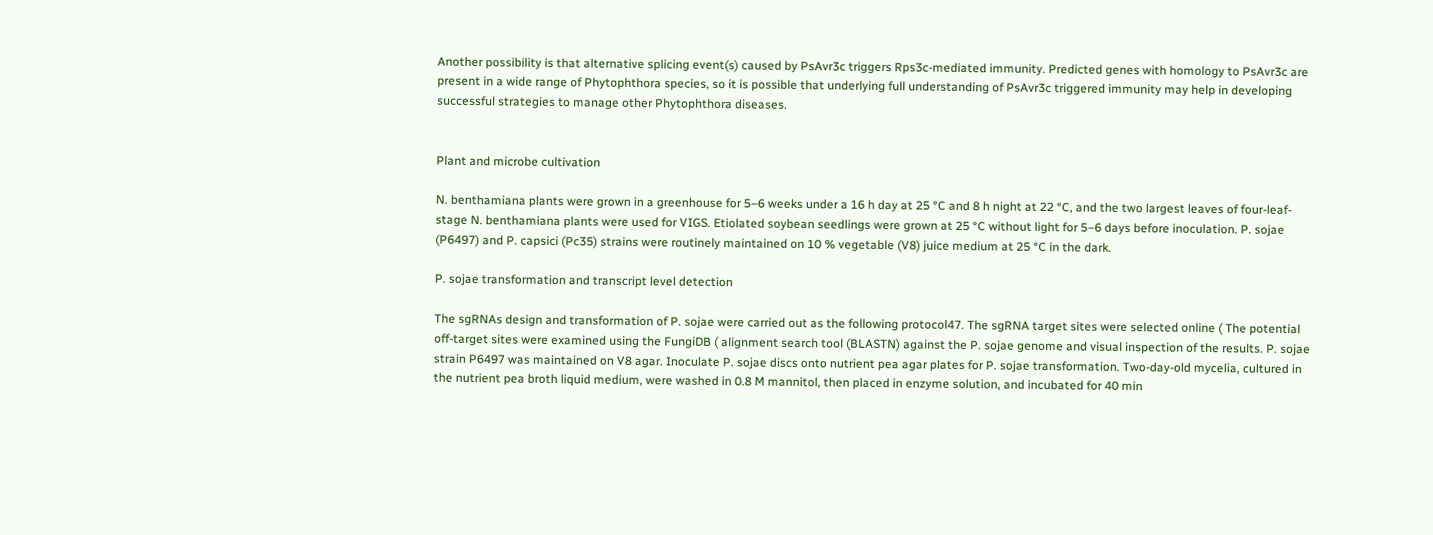Another possibility is that alternative splicing event(s) caused by PsAvr3c triggers Rps3c-mediated immunity. Predicted genes with homology to PsAvr3c are present in a wide range of Phytophthora species, so it is possible that underlying full understanding of PsAvr3c triggered immunity may help in developing successful strategies to manage other Phytophthora diseases.


Plant and microbe cultivation

N. benthamiana plants were grown in a greenhouse for 5–6 weeks under a 16 h day at 25 °C and 8 h night at 22 °C, and the two largest leaves of four-leaf-stage N. benthamiana plants were used for VIGS. Etiolated soybean seedlings were grown at 25 °C without light for 5–6 days before inoculation. P. sojae (P6497) and P. capsici (Pc35) strains were routinely maintained on 10 % vegetable (V8) juice medium at 25 °C in the dark.

P. sojae transformation and transcript level detection

The sgRNAs design and transformation of P. sojae were carried out as the following protocol47. The sgRNA target sites were selected online ( The potential off-target sites were examined using the FungiDB ( alignment search tool (BLASTN) against the P. sojae genome and visual inspection of the results. P. sojae strain P6497 was maintained on V8 agar. Inoculate P. sojae discs onto nutrient pea agar plates for P. sojae transformation. Two-day-old mycelia, cultured in the nutrient pea broth liquid medium, were washed in 0.8 M mannitol, then placed in enzyme solution, and incubated for 40 min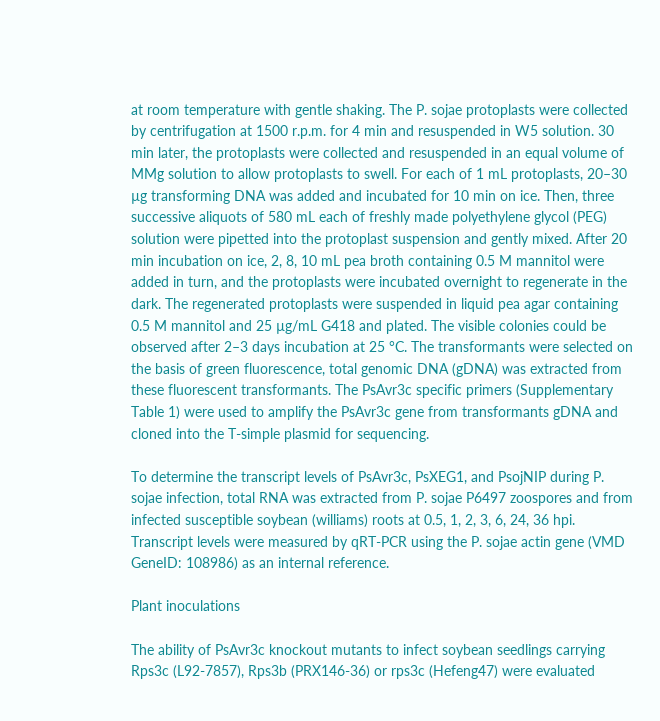at room temperature with gentle shaking. The P. sojae protoplasts were collected by centrifugation at 1500 r.p.m. for 4 min and resuspended in W5 solution. 30 min later, the protoplasts were collected and resuspended in an equal volume of MMg solution to allow protoplasts to swell. For each of 1 mL protoplasts, 20–30 µg transforming DNA was added and incubated for 10 min on ice. Then, three successive aliquots of 580 mL each of freshly made polyethylene glycol (PEG) solution were pipetted into the protoplast suspension and gently mixed. After 20 min incubation on ice, 2, 8, 10 mL pea broth containing 0.5 M mannitol were added in turn, and the protoplasts were incubated overnight to regenerate in the dark. The regenerated protoplasts were suspended in liquid pea agar containing 0.5 M mannitol and 25 µg/mL G418 and plated. The visible colonies could be observed after 2–3 days incubation at 25 °C. The transformants were selected on the basis of green fluorescence, total genomic DNA (gDNA) was extracted from these fluorescent transformants. The PsAvr3c specific primers (Supplementary Table 1) were used to amplify the PsAvr3c gene from transformants gDNA and cloned into the T-simple plasmid for sequencing.

To determine the transcript levels of PsAvr3c, PsXEG1, and PsojNIP during P. sojae infection, total RNA was extracted from P. sojae P6497 zoospores and from infected susceptible soybean (williams) roots at 0.5, 1, 2, 3, 6, 24, 36 hpi. Transcript levels were measured by qRT-PCR using the P. sojae actin gene (VMD GeneID: 108986) as an internal reference.

Plant inoculations

The ability of PsAvr3c knockout mutants to infect soybean seedlings carrying Rps3c (L92-7857), Rps3b (PRX146-36) or rps3c (Hefeng47) were evaluated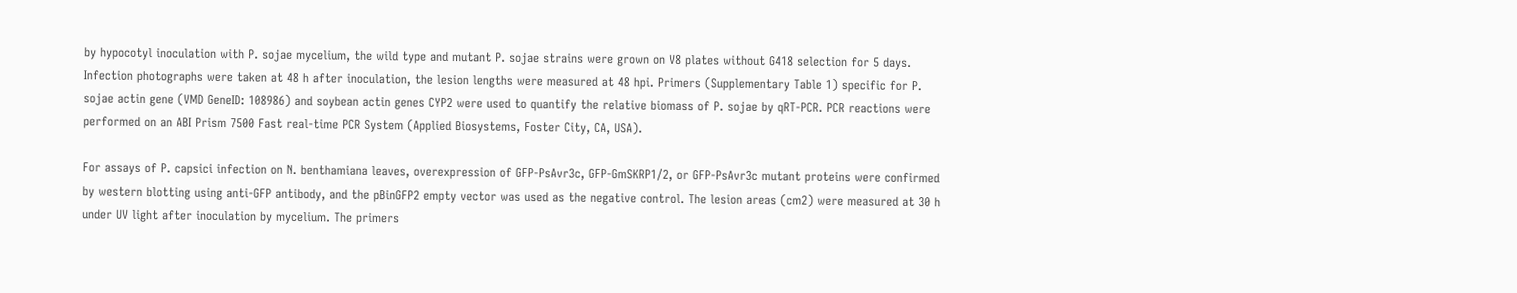by hypocotyl inoculation with P. sojae mycelium, the wild type and mutant P. sojae strains were grown on V8 plates without G418 selection for 5 days. Infection photographs were taken at 48 h after inoculation, the lesion lengths were measured at 48 hpi. Primers (Supplementary Table 1) specific for P. sojae actin gene (VMD GeneID: 108986) and soybean actin genes CYP2 were used to quantify the relative biomass of P. sojae by qRT-PCR. PCR reactions were performed on an ABI Prism 7500 Fast real-time PCR System (Applied Biosystems, Foster City, CA, USA).

For assays of P. capsici infection on N. benthamiana leaves, overexpression of GFP-PsAvr3c, GFP-GmSKRP1/2, or GFP-PsAvr3c mutant proteins were confirmed by western blotting using anti-GFP antibody, and the pBinGFP2 empty vector was used as the negative control. The lesion areas (cm2) were measured at 30 h under UV light after inoculation by mycelium. The primers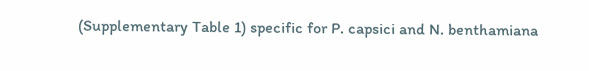(Supplementary Table 1) specific for P. capsici and N. benthamiana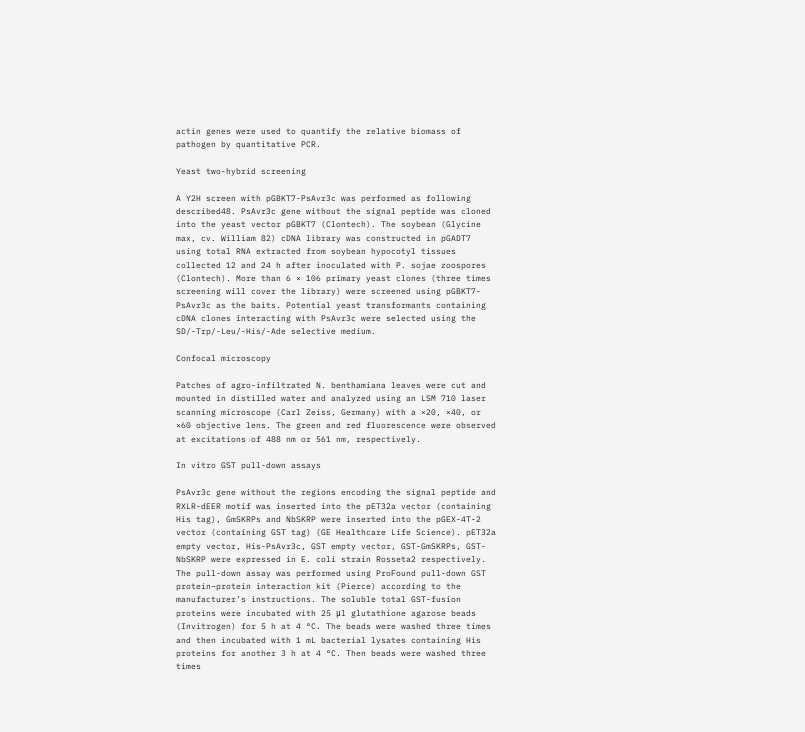actin genes were used to quantify the relative biomass of pathogen by quantitative PCR.

Yeast two-hybrid screening

A Y2H screen with pGBKT7-PsAvr3c was performed as following described48. PsAvr3c gene without the signal peptide was cloned into the yeast vector pGBKT7 (Clontech). The soybean (Glycine max, cv. William 82) cDNA library was constructed in pGADT7 using total RNA extracted from soybean hypocotyl tissues collected 12 and 24 h after inoculated with P. sojae zoospores (Clontech). More than 6 × 106 primary yeast clones (three times screening will cover the library) were screened using pGBKT7-PsAvr3c as the baits. Potential yeast transformants containing cDNA clones interacting with PsAvr3c were selected using the SD/-Trp/-Leu/-His/-Ade selective medium.

Confocal microscopy

Patches of agro-infiltrated N. benthamiana leaves were cut and mounted in distilled water and analyzed using an LSM 710 laser scanning microscope (Carl Zeiss, Germany) with a ×20, ×40, or ×60 objective lens. The green and red fluorescence were observed at excitations of 488 nm or 561 nm, respectively.

In vitro GST pull-down assays

PsAvr3c gene without the regions encoding the signal peptide and RXLR-dEER motif was inserted into the pET32a vector (containing His tag), GmSKRPs and NbSKRP were inserted into the pGEX-4T-2 vector (containing GST tag) (GE Healthcare Life Science). pET32a empty vector, His-PsAvr3c, GST empty vector, GST-GmSKRPs, GST-NbSKRP were expressed in E. coli strain Rosseta2 respectively. The pull-down assay was performed using ProFound pull-down GST protein–protein interaction kit (Pierce) according to the manufacturer’s instructions. The soluble total GST-fusion proteins were incubated with 25 μl glutathione agarose beads (Invitrogen) for 5 h at 4 °C. The beads were washed three times and then incubated with 1 mL bacterial lysates containing His proteins for another 3 h at 4 °C. Then beads were washed three times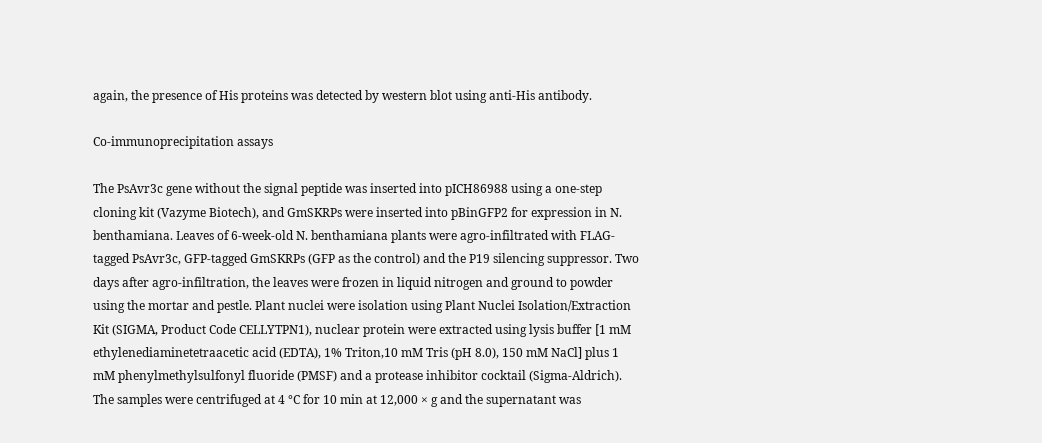again, the presence of His proteins was detected by western blot using anti-His antibody.

Co-immunoprecipitation assays

The PsAvr3c gene without the signal peptide was inserted into pICH86988 using a one-step cloning kit (Vazyme Biotech), and GmSKRPs were inserted into pBinGFP2 for expression in N. benthamiana. Leaves of 6-week-old N. benthamiana plants were agro-infiltrated with FLAG-tagged PsAvr3c, GFP-tagged GmSKRPs (GFP as the control) and the P19 silencing suppressor. Two days after agro-infiltration, the leaves were frozen in liquid nitrogen and ground to powder using the mortar and pestle. Plant nuclei were isolation using Plant Nuclei Isolation/Extraction Kit (SIGMA, Product Code CELLYTPN1), nuclear protein were extracted using lysis buffer [1 mM ethylenediaminetetraacetic acid (EDTA), 1% Triton,10 mM Tris (pH 8.0), 150 mM NaCl] plus 1 mM phenylmethylsulfonyl fluoride (PMSF) and a protease inhibitor cocktail (Sigma-Aldrich). The samples were centrifuged at 4 °C for 10 min at 12,000 × g and the supernatant was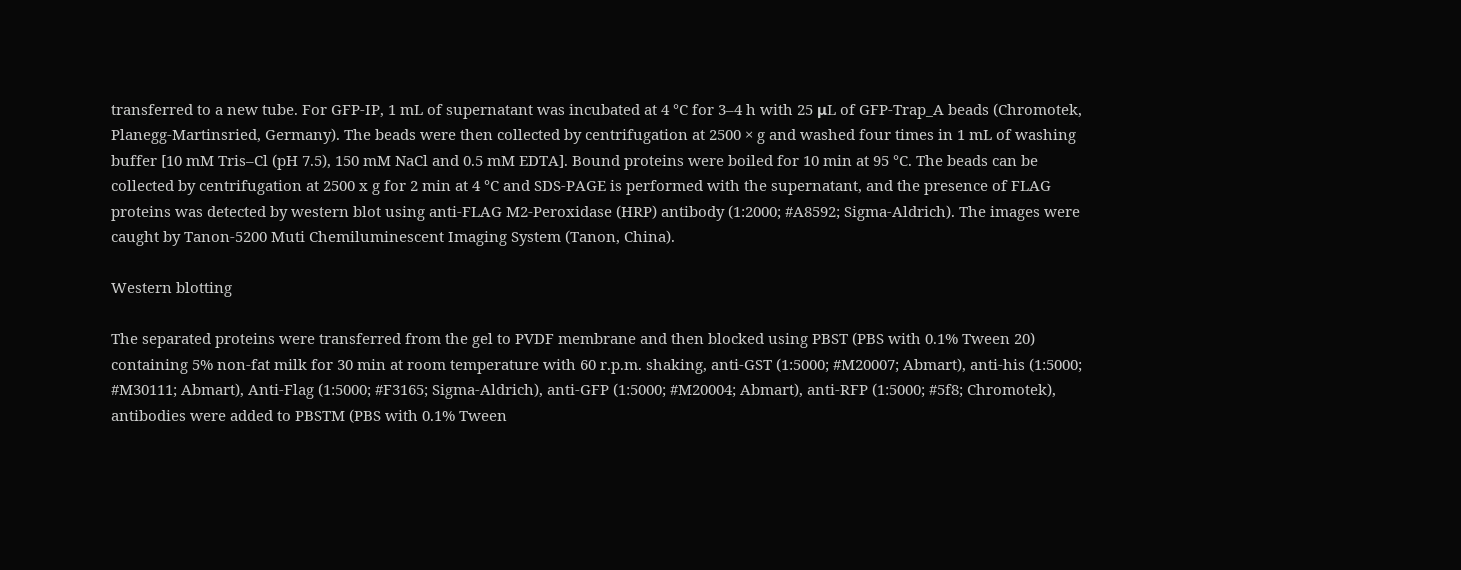transferred to a new tube. For GFP-IP, 1 mL of supernatant was incubated at 4 °C for 3–4 h with 25 μL of GFP-Trap_A beads (Chromotek, Planegg-Martinsried, Germany). The beads were then collected by centrifugation at 2500 × g and washed four times in 1 mL of washing buffer [10 mM Tris–Cl (pH 7.5), 150 mM NaCl and 0.5 mM EDTA]. Bound proteins were boiled for 10 min at 95 °C. The beads can be collected by centrifugation at 2500 x g for 2 min at 4 °C and SDS-PAGE is performed with the supernatant, and the presence of FLAG proteins was detected by western blot using anti-FLAG M2-Peroxidase (HRP) antibody (1:2000; #A8592; Sigma-Aldrich). The images were caught by Tanon-5200 Muti Chemiluminescent Imaging System (Tanon, China).

Western blotting

The separated proteins were transferred from the gel to PVDF membrane and then blocked using PBST (PBS with 0.1% Tween 20) containing 5% non-fat milk for 30 min at room temperature with 60 r.p.m. shaking, anti-GST (1:5000; #M20007; Abmart), anti-his (1:5000; #M30111; Abmart), Anti-Flag (1:5000; #F3165; Sigma-Aldrich), anti-GFP (1:5000; #M20004; Abmart), anti-RFP (1:5000; #5f8; Chromotek), antibodies were added to PBSTM (PBS with 0.1% Tween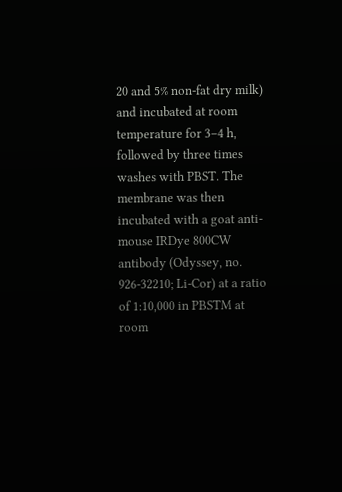20 and 5% non-fat dry milk) and incubated at room temperature for 3–4 h, followed by three times washes with PBST. The membrane was then incubated with a goat anti-mouse IRDye 800CW antibody (Odyssey, no. 926-32210; Li-Cor) at a ratio of 1:10,000 in PBSTM at room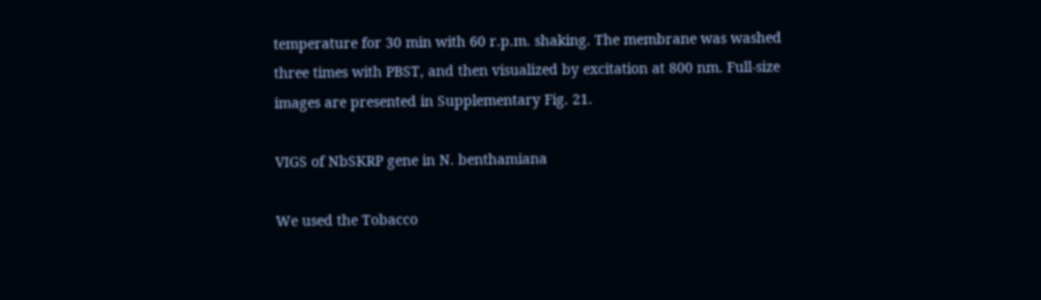temperature for 30 min with 60 r.p.m. shaking. The membrane was washed three times with PBST, and then visualized by excitation at 800 nm. Full-size images are presented in Supplementary Fig. 21.

VIGS of NbSKRP gene in N. benthamiana

We used the Tobacco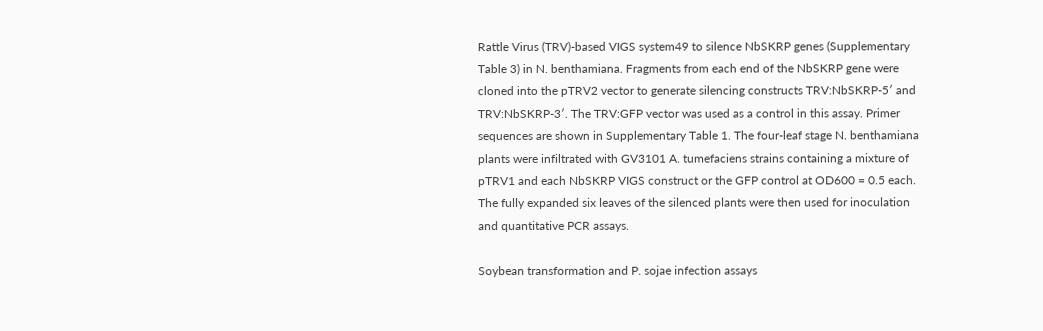Rattle Virus (TRV)-based VIGS system49 to silence NbSKRP genes (Supplementary Table 3) in N. benthamiana. Fragments from each end of the NbSKRP gene were cloned into the pTRV2 vector to generate silencing constructs TRV:NbSKRP-5′ and TRV:NbSKRP-3′. The TRV:GFP vector was used as a control in this assay. Primer sequences are shown in Supplementary Table 1. The four-leaf stage N. benthamiana plants were infiltrated with GV3101 A. tumefaciens strains containing a mixture of pTRV1 and each NbSKRP VIGS construct or the GFP control at OD600 = 0.5 each. The fully expanded six leaves of the silenced plants were then used for inoculation and quantitative PCR assays.

Soybean transformation and P. sojae infection assays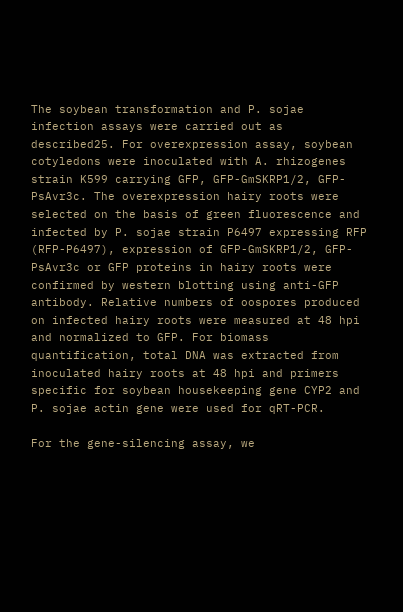The soybean transformation and P. sojae infection assays were carried out as described25. For overexpression assay, soybean cotyledons were inoculated with A. rhizogenes strain K599 carrying GFP, GFP-GmSKRP1/2, GFP-PsAvr3c. The overexpression hairy roots were selected on the basis of green fluorescence and infected by P. sojae strain P6497 expressing RFP (RFP-P6497), expression of GFP-GmSKRP1/2, GFP-PsAvr3c or GFP proteins in hairy roots were confirmed by western blotting using anti-GFP antibody. Relative numbers of oospores produced on infected hairy roots were measured at 48 hpi and normalized to GFP. For biomass quantification, total DNA was extracted from inoculated hairy roots at 48 hpi and primers specific for soybean housekeeping gene CYP2 and P. sojae actin gene were used for qRT-PCR.

For the gene-silencing assay, we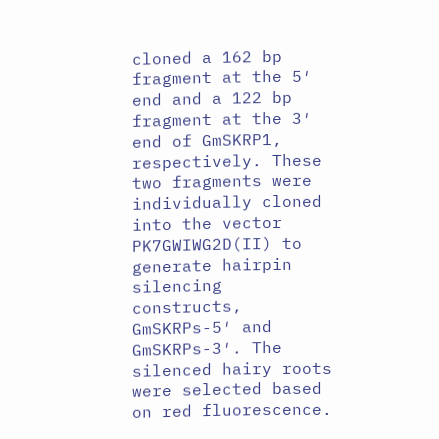cloned a 162 bp fragment at the 5′ end and a 122 bp fragment at the 3′ end of GmSKRP1, respectively. These two fragments were individually cloned into the vector PK7GWIWG2D(II) to generate hairpin silencing constructs, GmSKRPs-5′ and GmSKRPs-3′. The silenced hairy roots were selected based on red fluorescence.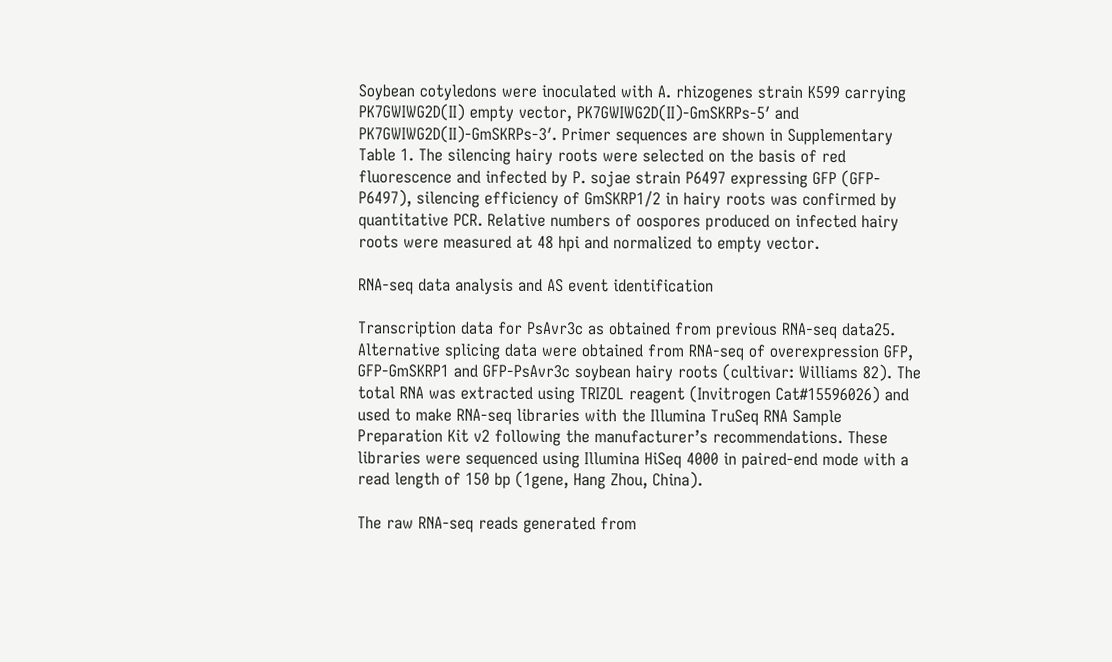Soybean cotyledons were inoculated with A. rhizogenes strain K599 carrying PK7GWIWG2D(II) empty vector, PK7GWIWG2D(II)-GmSKRPs-5′ and PK7GWIWG2D(II)-GmSKRPs-3′. Primer sequences are shown in Supplementary Table 1. The silencing hairy roots were selected on the basis of red fluorescence and infected by P. sojae strain P6497 expressing GFP (GFP-P6497), silencing efficiency of GmSKRP1/2 in hairy roots was confirmed by quantitative PCR. Relative numbers of oospores produced on infected hairy roots were measured at 48 hpi and normalized to empty vector.

RNA-seq data analysis and AS event identification

Transcription data for PsAvr3c as obtained from previous RNA-seq data25. Alternative splicing data were obtained from RNA-seq of overexpression GFP, GFP-GmSKRP1 and GFP-PsAvr3c soybean hairy roots (cultivar: Williams 82). The total RNA was extracted using TRIZOL reagent (Invitrogen Cat#15596026) and used to make RNA-seq libraries with the Illumina TruSeq RNA Sample Preparation Kit v2 following the manufacturer’s recommendations. These libraries were sequenced using Illumina HiSeq 4000 in paired-end mode with a read length of 150 bp (1gene, Hang Zhou, China).

The raw RNA-seq reads generated from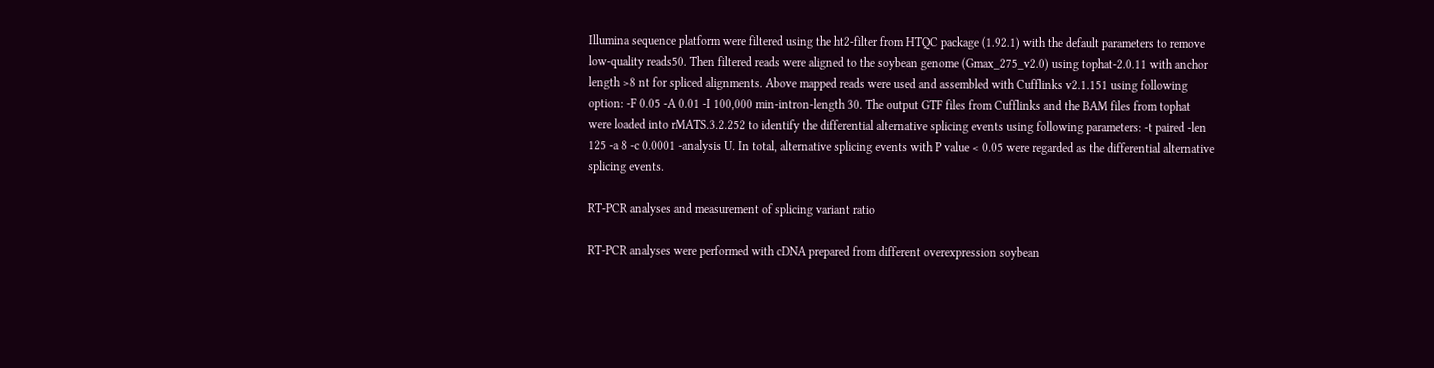Illumina sequence platform were filtered using the ht2-filter from HTQC package (1.92.1) with the default parameters to remove low-quality reads50. Then filtered reads were aligned to the soybean genome (Gmax_275_v2.0) using tophat-2.0.11 with anchor length >8 nt for spliced alignments. Above mapped reads were used and assembled with Cufflinks v2.1.151 using following option: -F 0.05 -A 0.01 -I 100,000 min-intron-length 30. The output GTF files from Cufflinks and the BAM files from tophat were loaded into rMATS.3.2.252 to identify the differential alternative splicing events using following parameters: -t paired -len 125 -a 8 -c 0.0001 -analysis U. In total, alternative splicing events with P value < 0.05 were regarded as the differential alternative splicing events.

RT-PCR analyses and measurement of splicing variant ratio

RT-PCR analyses were performed with cDNA prepared from different overexpression soybean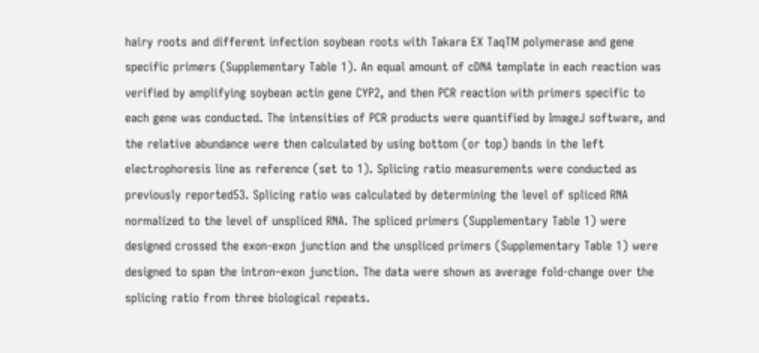hairy roots and different infection soybean roots with Takara EX TaqTM polymerase and gene specific primers (Supplementary Table 1). An equal amount of cDNA template in each reaction was verified by amplifying soybean actin gene CYP2, and then PCR reaction with primers specific to each gene was conducted. The intensities of PCR products were quantified by ImageJ software, and the relative abundance were then calculated by using bottom (or top) bands in the left electrophoresis line as reference (set to 1). Splicing ratio measurements were conducted as previously reported53. Splicing ratio was calculated by determining the level of spliced RNA normalized to the level of unspliced RNA. The spliced primers (Supplementary Table 1) were designed crossed the exon-exon junction and the unspliced primers (Supplementary Table 1) were designed to span the intron–exon junction. The data were shown as average fold-change over the splicing ratio from three biological repeats.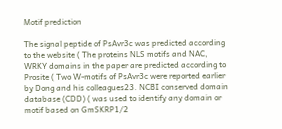Motif prediction

The signal peptide of PsAvr3c was predicted according to the website ( The proteins NLS motifs and NAC, WRKY domains in the paper are predicted according to Prosite ( Two W-motifs of PsAvr3c were reported earlier by Dong and his colleagues23. NCBI conserved domain database (CDD) ( was used to identify any domain or motif based on GmSKRP1/2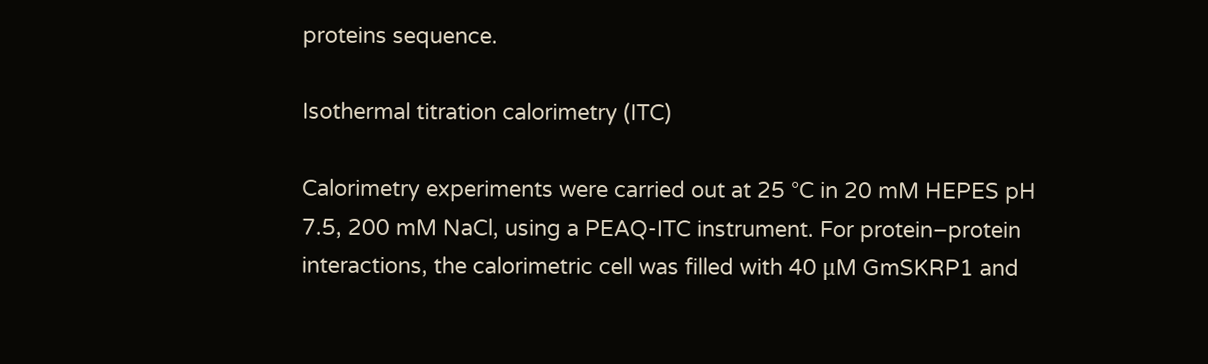proteins sequence.

Isothermal titration calorimetry (ITC)

Calorimetry experiments were carried out at 25 °C in 20 mM HEPES pH 7.5, 200 mM NaCl, using a PEAQ-ITC instrument. For protein–protein interactions, the calorimetric cell was filled with 40 μM GmSKRP1 and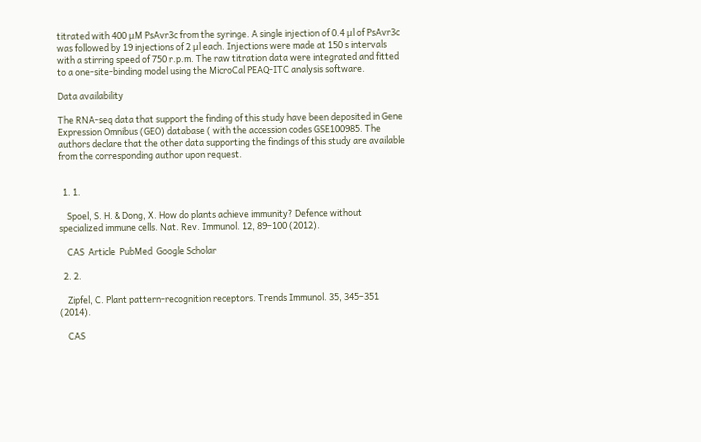titrated with 400 μM PsAvr3c from the syringe. A single injection of 0.4 μl of PsAvr3c was followed by 19 injections of 2 μl each. Injections were made at 150 s intervals with a stirring speed of 750 r.p.m. The raw titration data were integrated and fitted to a one-site-binding model using the MicroCal PEAQ-ITC analysis software.

Data availability

The RNA-seq data that support the finding of this study have been deposited in Gene Expression Omnibus (GEO) database ( with the accession codes GSE100985. The authors declare that the other data supporting the findings of this study are available from the corresponding author upon request.


  1. 1.

    Spoel, S. H. & Dong, X. How do plants achieve immunity? Defence without specialized immune cells. Nat. Rev. Immunol. 12, 89–100 (2012).

    CAS  Article  PubMed  Google Scholar

  2. 2.

    Zipfel, C. Plant pattern-recognition receptors. Trends Immunol. 35, 345–351 (2014).

    CAS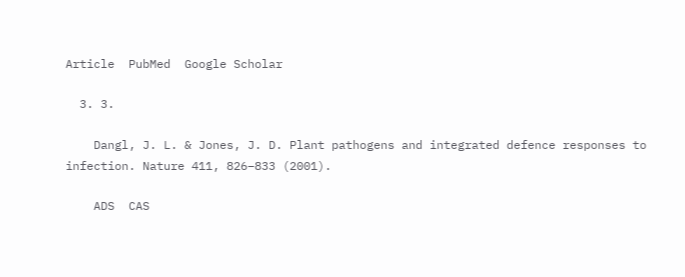Article  PubMed  Google Scholar

  3. 3.

    Dangl, J. L. & Jones, J. D. Plant pathogens and integrated defence responses to infection. Nature 411, 826–833 (2001).

    ADS  CAS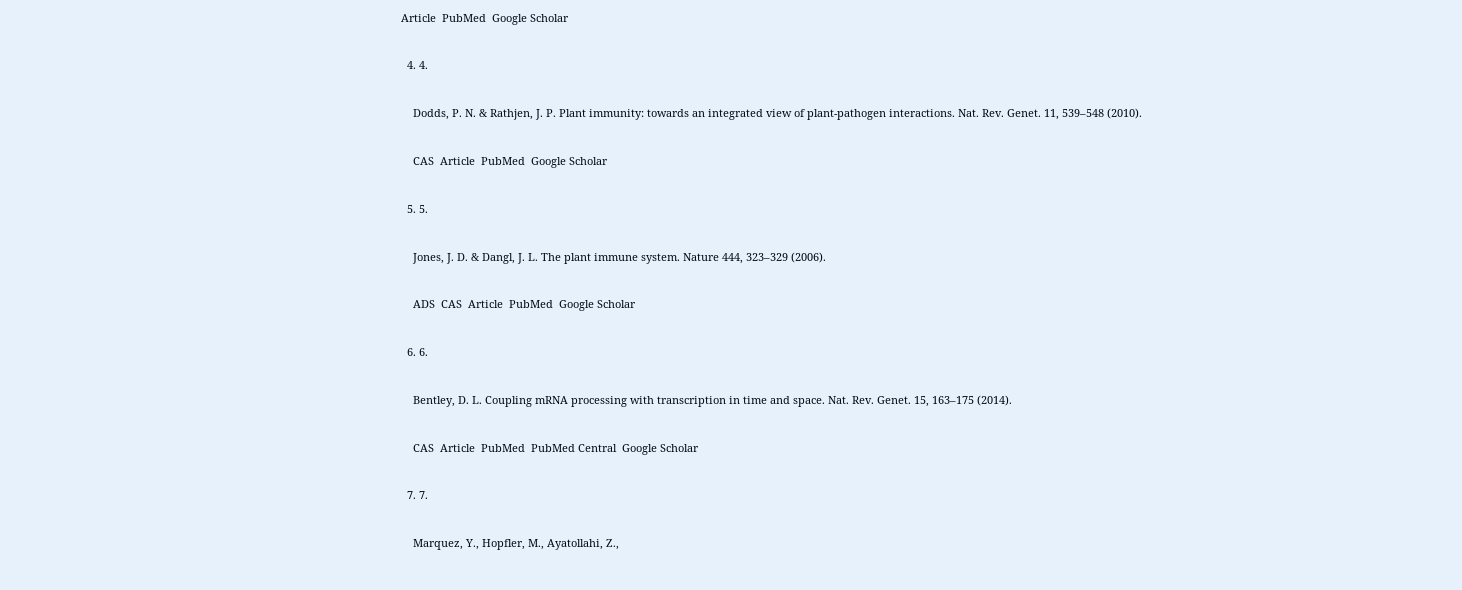Article  PubMed  Google Scholar

  4. 4.

    Dodds, P. N. & Rathjen, J. P. Plant immunity: towards an integrated view of plant-pathogen interactions. Nat. Rev. Genet. 11, 539–548 (2010).

    CAS  Article  PubMed  Google Scholar

  5. 5.

    Jones, J. D. & Dangl, J. L. The plant immune system. Nature 444, 323–329 (2006).

    ADS  CAS  Article  PubMed  Google Scholar

  6. 6.

    Bentley, D. L. Coupling mRNA processing with transcription in time and space. Nat. Rev. Genet. 15, 163–175 (2014).

    CAS  Article  PubMed  PubMed Central  Google Scholar

  7. 7.

    Marquez, Y., Hopfler, M., Ayatollahi, Z.,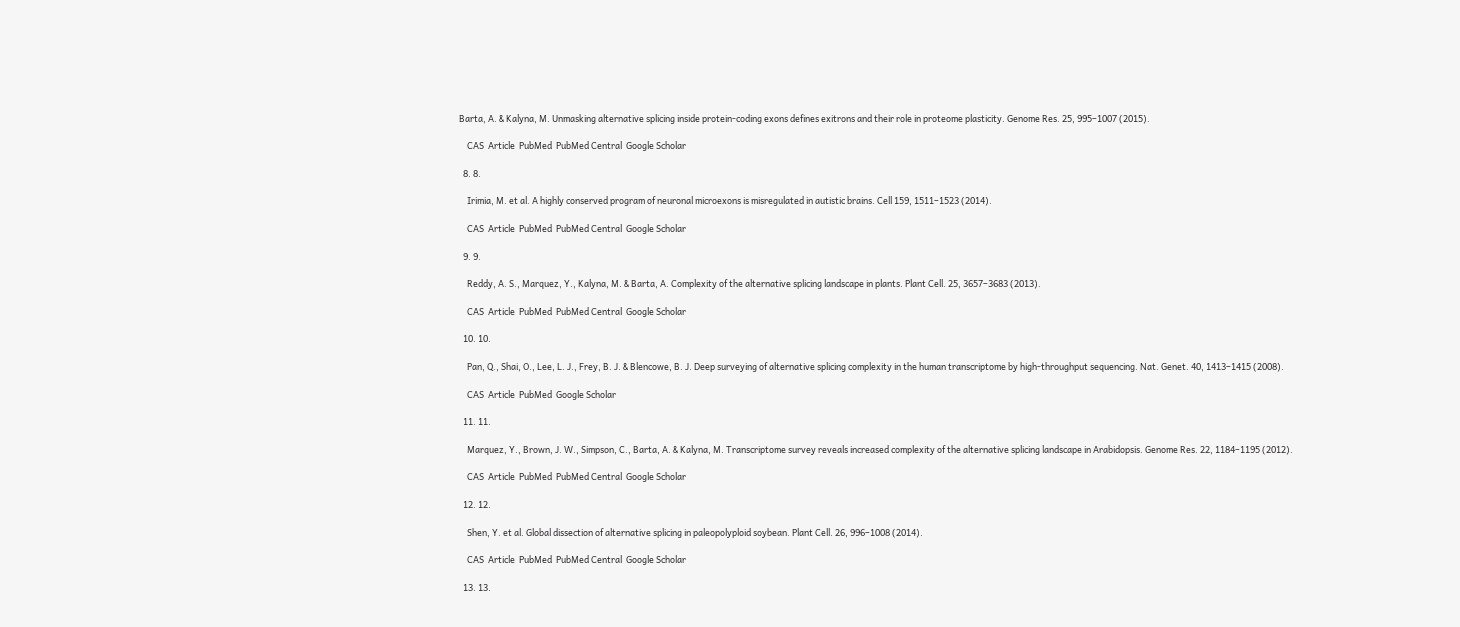Barta, A. & Kalyna, M. Unmasking alternative splicing inside protein-coding exons defines exitrons and their role in proteome plasticity. Genome Res. 25, 995–1007 (2015).

    CAS  Article  PubMed  PubMed Central  Google Scholar

  8. 8.

    Irimia, M. et al. A highly conserved program of neuronal microexons is misregulated in autistic brains. Cell 159, 1511–1523 (2014).

    CAS  Article  PubMed  PubMed Central  Google Scholar

  9. 9.

    Reddy, A. S., Marquez, Y., Kalyna, M. & Barta, A. Complexity of the alternative splicing landscape in plants. Plant Cell. 25, 3657–3683 (2013).

    CAS  Article  PubMed  PubMed Central  Google Scholar

  10. 10.

    Pan, Q., Shai, O., Lee, L. J., Frey, B. J. & Blencowe, B. J. Deep surveying of alternative splicing complexity in the human transcriptome by high-throughput sequencing. Nat. Genet. 40, 1413–1415 (2008).

    CAS  Article  PubMed  Google Scholar

  11. 11.

    Marquez, Y., Brown, J. W., Simpson, C., Barta, A. & Kalyna, M. Transcriptome survey reveals increased complexity of the alternative splicing landscape in Arabidopsis. Genome Res. 22, 1184–1195 (2012).

    CAS  Article  PubMed  PubMed Central  Google Scholar

  12. 12.

    Shen, Y. et al. Global dissection of alternative splicing in paleopolyploid soybean. Plant Cell. 26, 996–1008 (2014).

    CAS  Article  PubMed  PubMed Central  Google Scholar

  13. 13.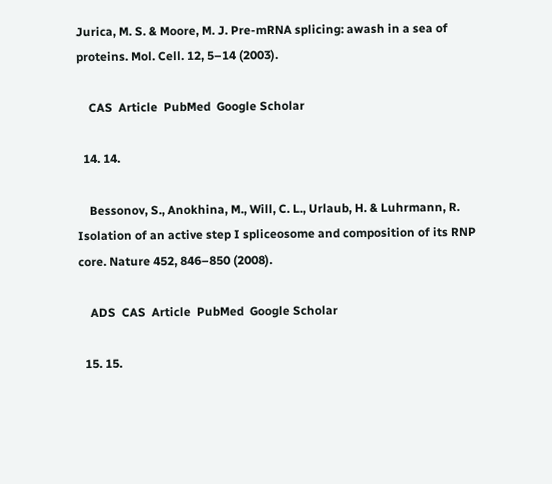Jurica, M. S. & Moore, M. J. Pre-mRNA splicing: awash in a sea of proteins. Mol. Cell. 12, 5–14 (2003).

    CAS  Article  PubMed  Google Scholar

  14. 14.

    Bessonov, S., Anokhina, M., Will, C. L., Urlaub, H. & Luhrmann, R. Isolation of an active step I spliceosome and composition of its RNP core. Nature 452, 846–850 (2008).

    ADS  CAS  Article  PubMed  Google Scholar

  15. 15.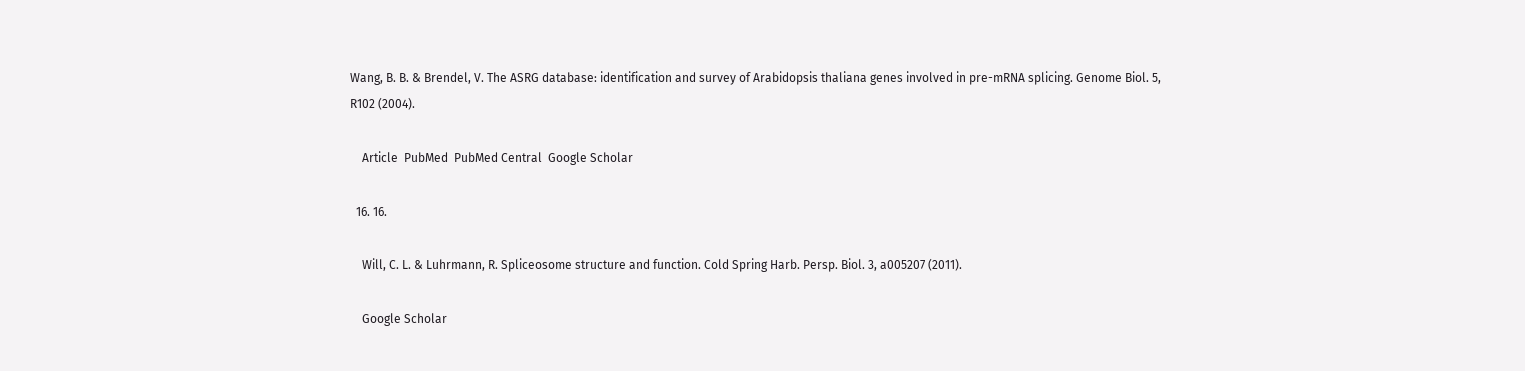Wang, B. B. & Brendel, V. The ASRG database: identification and survey of Arabidopsis thaliana genes involved in pre-mRNA splicing. Genome Biol. 5, R102 (2004).

    Article  PubMed  PubMed Central  Google Scholar

  16. 16.

    Will, C. L. & Luhrmann, R. Spliceosome structure and function. Cold Spring Harb. Persp. Biol. 3, a005207 (2011).

    Google Scholar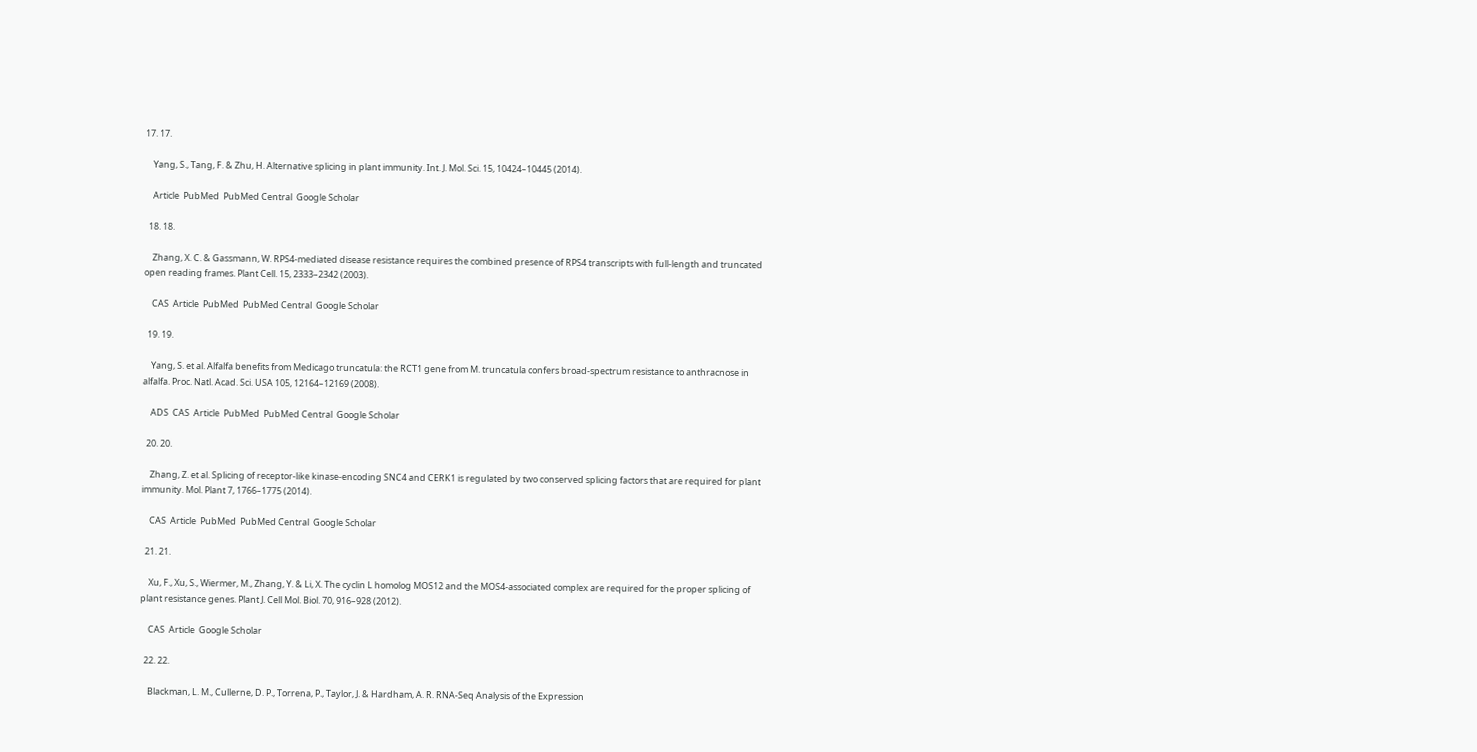17. 17.

    Yang, S., Tang, F. & Zhu, H. Alternative splicing in plant immunity. Int. J. Mol. Sci. 15, 10424–10445 (2014).

    Article  PubMed  PubMed Central  Google Scholar

  18. 18.

    Zhang, X. C. & Gassmann, W. RPS4-mediated disease resistance requires the combined presence of RPS4 transcripts with full-length and truncated open reading frames. Plant Cell. 15, 2333–2342 (2003).

    CAS  Article  PubMed  PubMed Central  Google Scholar

  19. 19.

    Yang, S. et al. Alfalfa benefits from Medicago truncatula: the RCT1 gene from M. truncatula confers broad-spectrum resistance to anthracnose in alfalfa. Proc. Natl. Acad. Sci. USA 105, 12164–12169 (2008).

    ADS  CAS  Article  PubMed  PubMed Central  Google Scholar

  20. 20.

    Zhang, Z. et al. Splicing of receptor-like kinase-encoding SNC4 and CERK1 is regulated by two conserved splicing factors that are required for plant immunity. Mol. Plant 7, 1766–1775 (2014).

    CAS  Article  PubMed  PubMed Central  Google Scholar

  21. 21.

    Xu, F., Xu, S., Wiermer, M., Zhang, Y. & Li, X. The cyclin L homolog MOS12 and the MOS4-associated complex are required for the proper splicing of plant resistance genes. Plant J. Cell Mol. Biol. 70, 916–928 (2012).

    CAS  Article  Google Scholar

  22. 22.

    Blackman, L. M., Cullerne, D. P., Torrena, P., Taylor, J. & Hardham, A. R. RNA-Seq Analysis of the Expression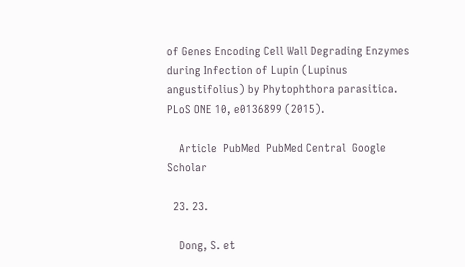of Genes Encoding Cell Wall Degrading Enzymes during Infection of Lupin (Lupinus angustifolius) by Phytophthora parasitica. PLoS ONE 10, e0136899 (2015).

    Article  PubMed  PubMed Central  Google Scholar

  23. 23.

    Dong, S. et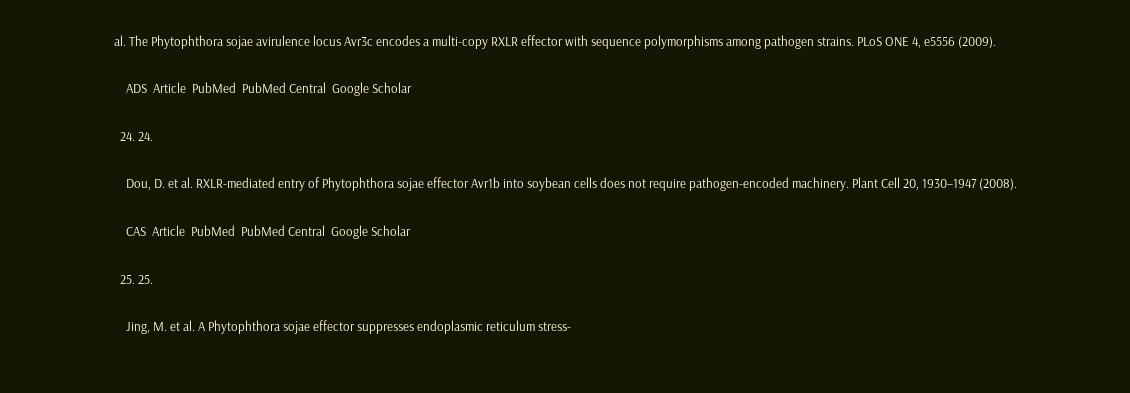al. The Phytophthora sojae avirulence locus Avr3c encodes a multi-copy RXLR effector with sequence polymorphisms among pathogen strains. PLoS ONE 4, e5556 (2009).

    ADS  Article  PubMed  PubMed Central  Google Scholar

  24. 24.

    Dou, D. et al. RXLR-mediated entry of Phytophthora sojae effector Avr1b into soybean cells does not require pathogen-encoded machinery. Plant Cell 20, 1930–1947 (2008).

    CAS  Article  PubMed  PubMed Central  Google Scholar

  25. 25.

    Jing, M. et al. A Phytophthora sojae effector suppresses endoplasmic reticulum stress-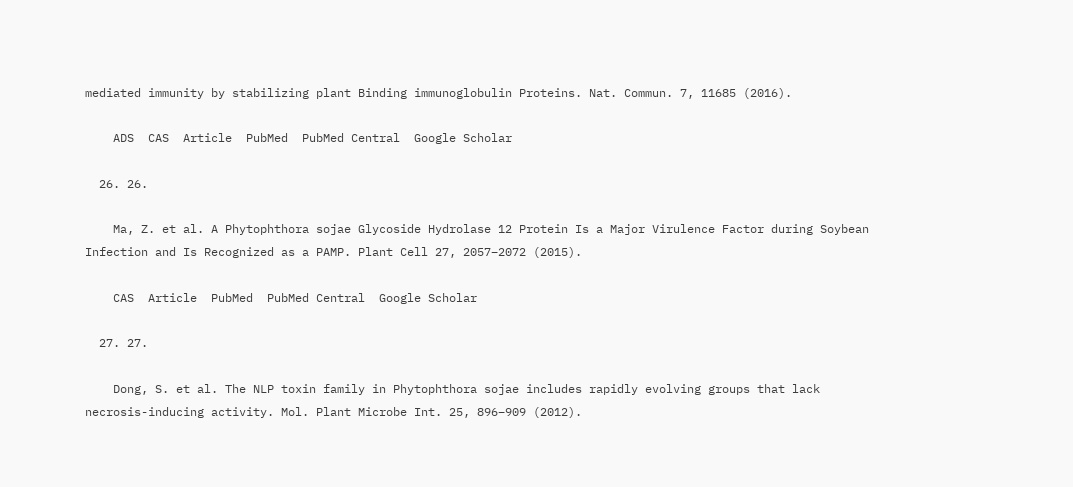mediated immunity by stabilizing plant Binding immunoglobulin Proteins. Nat. Commun. 7, 11685 (2016).

    ADS  CAS  Article  PubMed  PubMed Central  Google Scholar

  26. 26.

    Ma, Z. et al. A Phytophthora sojae Glycoside Hydrolase 12 Protein Is a Major Virulence Factor during Soybean Infection and Is Recognized as a PAMP. Plant Cell 27, 2057–2072 (2015).

    CAS  Article  PubMed  PubMed Central  Google Scholar

  27. 27.

    Dong, S. et al. The NLP toxin family in Phytophthora sojae includes rapidly evolving groups that lack necrosis-inducing activity. Mol. Plant Microbe Int. 25, 896–909 (2012).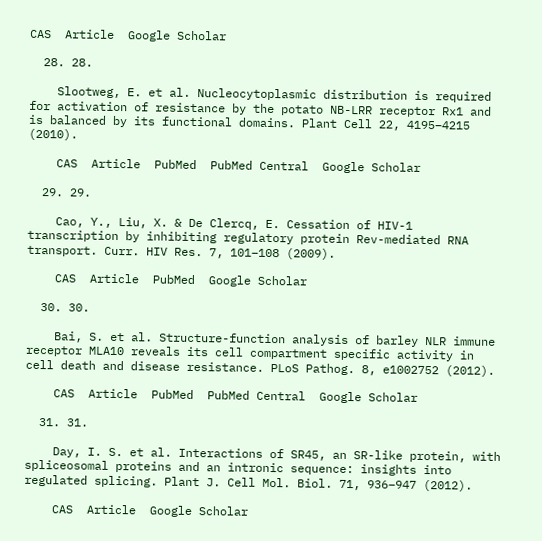CAS  Article  Google Scholar

  28. 28.

    Slootweg, E. et al. Nucleocytoplasmic distribution is required for activation of resistance by the potato NB-LRR receptor Rx1 and is balanced by its functional domains. Plant Cell 22, 4195–4215 (2010).

    CAS  Article  PubMed  PubMed Central  Google Scholar

  29. 29.

    Cao, Y., Liu, X. & De Clercq, E. Cessation of HIV-1 transcription by inhibiting regulatory protein Rev-mediated RNA transport. Curr. HIV Res. 7, 101–108 (2009).

    CAS  Article  PubMed  Google Scholar

  30. 30.

    Bai, S. et al. Structure-function analysis of barley NLR immune receptor MLA10 reveals its cell compartment specific activity in cell death and disease resistance. PLoS Pathog. 8, e1002752 (2012).

    CAS  Article  PubMed  PubMed Central  Google Scholar

  31. 31.

    Day, I. S. et al. Interactions of SR45, an SR-like protein, with spliceosomal proteins and an intronic sequence: insights into regulated splicing. Plant J. Cell Mol. Biol. 71, 936–947 (2012).

    CAS  Article  Google Scholar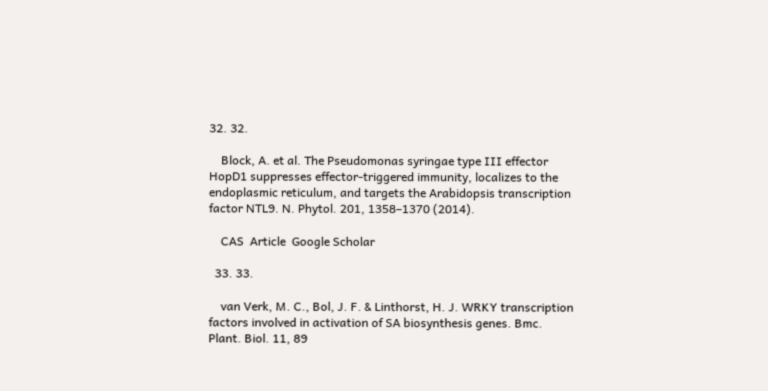32. 32.

    Block, A. et al. The Pseudomonas syringae type III effector HopD1 suppresses effector-triggered immunity, localizes to the endoplasmic reticulum, and targets the Arabidopsis transcription factor NTL9. N. Phytol. 201, 1358–1370 (2014).

    CAS  Article  Google Scholar

  33. 33.

    van Verk, M. C., Bol, J. F. & Linthorst, H. J. WRKY transcription factors involved in activation of SA biosynthesis genes. Bmc. Plant. Biol. 11, 89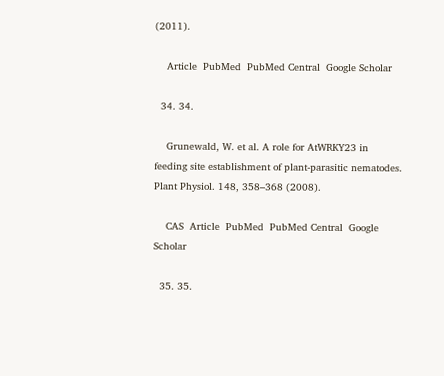(2011).

    Article  PubMed  PubMed Central  Google Scholar

  34. 34.

    Grunewald, W. et al. A role for AtWRKY23 in feeding site establishment of plant-parasitic nematodes. Plant Physiol. 148, 358–368 (2008).

    CAS  Article  PubMed  PubMed Central  Google Scholar

  35. 35.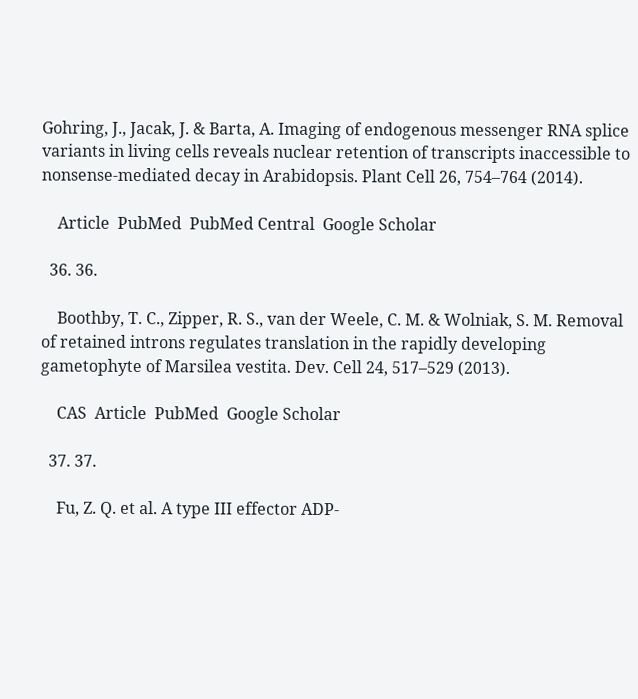Gohring, J., Jacak, J. & Barta, A. Imaging of endogenous messenger RNA splice variants in living cells reveals nuclear retention of transcripts inaccessible to nonsense-mediated decay in Arabidopsis. Plant Cell 26, 754–764 (2014).

    Article  PubMed  PubMed Central  Google Scholar

  36. 36.

    Boothby, T. C., Zipper, R. S., van der Weele, C. M. & Wolniak, S. M. Removal of retained introns regulates translation in the rapidly developing gametophyte of Marsilea vestita. Dev. Cell 24, 517–529 (2013).

    CAS  Article  PubMed  Google Scholar

  37. 37.

    Fu, Z. Q. et al. A type III effector ADP-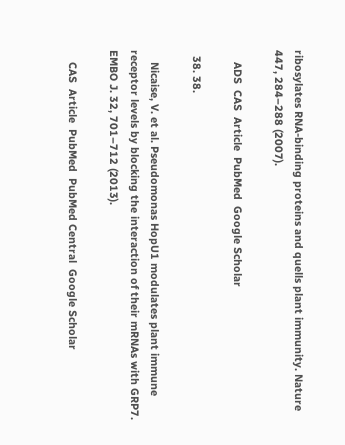ribosylates RNA-binding proteins and quells plant immunity. Nature 447, 284–288 (2007).

    ADS  CAS  Article  PubMed  Google Scholar

  38. 38.

    Nicaise, V. et al. Pseudomonas HopU1 modulates plant immune receptor levels by blocking the interaction of their mRNAs with GRP7. EMBO J. 32, 701–712 (2013).

    CAS  Article  PubMed  PubMed Central  Google Scholar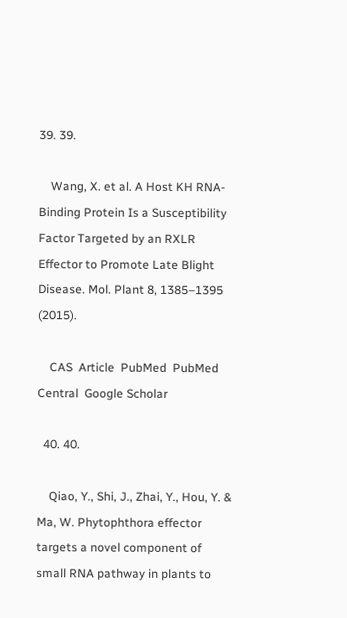39. 39.

    Wang, X. et al. A Host KH RNA-Binding Protein Is a Susceptibility Factor Targeted by an RXLR Effector to Promote Late Blight Disease. Mol. Plant 8, 1385–1395 (2015).

    CAS  Article  PubMed  PubMed Central  Google Scholar

  40. 40.

    Qiao, Y., Shi, J., Zhai, Y., Hou, Y. & Ma, W. Phytophthora effector targets a novel component of small RNA pathway in plants to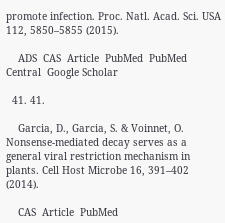promote infection. Proc. Natl. Acad. Sci. USA 112, 5850–5855 (2015).

    ADS  CAS  Article  PubMed  PubMed Central  Google Scholar

  41. 41.

    Garcia, D., Garcia, S. & Voinnet, O. Nonsense-mediated decay serves as a general viral restriction mechanism in plants. Cell Host Microbe 16, 391–402 (2014).

    CAS  Article  PubMed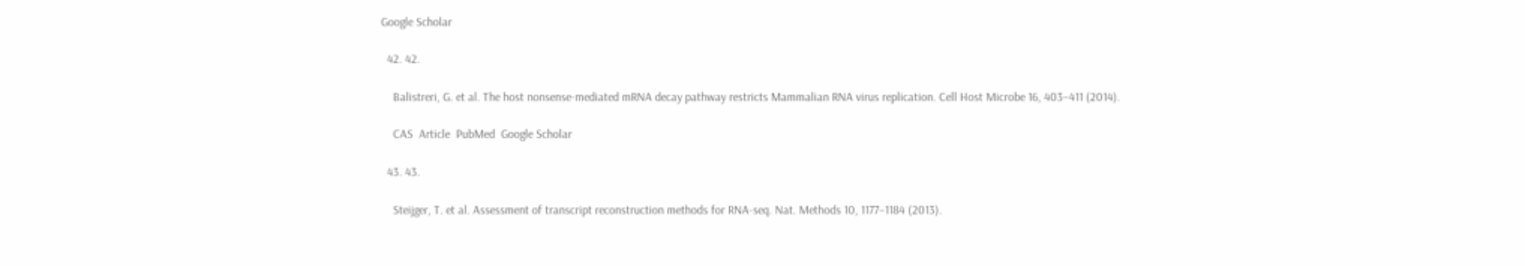Google Scholar

  42. 42.

    Balistreri, G. et al. The host nonsense-mediated mRNA decay pathway restricts Mammalian RNA virus replication. Cell Host Microbe 16, 403–411 (2014).

    CAS  Article  PubMed  Google Scholar

  43. 43.

    Steijger, T. et al. Assessment of transcript reconstruction methods for RNA-seq. Nat. Methods 10, 1177–1184 (2013).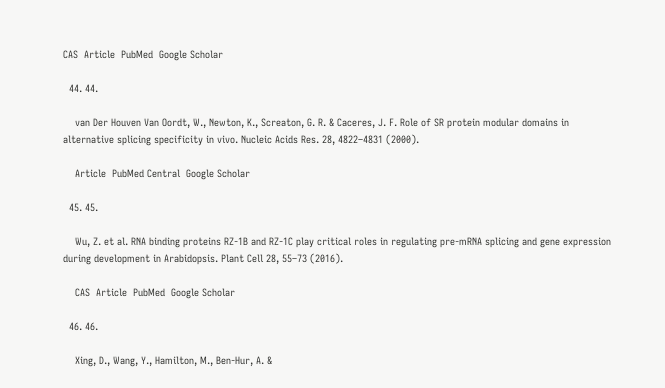CAS  Article  PubMed  Google Scholar

  44. 44.

    van Der Houven Van Oordt, W., Newton, K., Screaton, G. R. & Caceres, J. F. Role of SR protein modular domains in alternative splicing specificity in vivo. Nucleic Acids Res. 28, 4822–4831 (2000).

    Article  PubMed Central  Google Scholar

  45. 45.

    Wu, Z. et al. RNA binding proteins RZ-1B and RZ-1C play critical roles in regulating pre-mRNA splicing and gene expression during development in Arabidopsis. Plant Cell 28, 55–73 (2016).

    CAS  Article  PubMed  Google Scholar

  46. 46.

    Xing, D., Wang, Y., Hamilton, M., Ben-Hur, A. &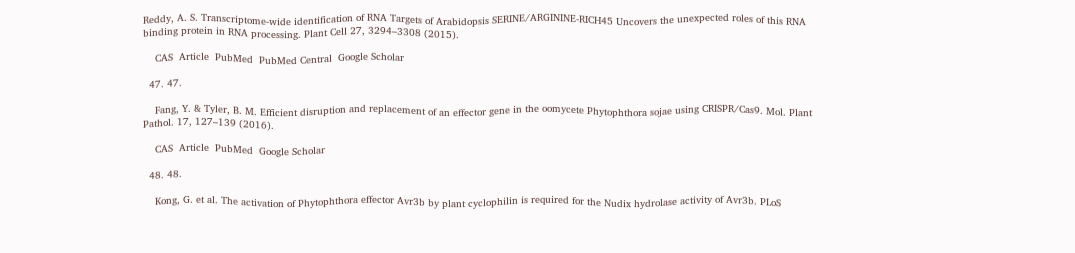Reddy, A. S. Transcriptome-wide identification of RNA Targets of Arabidopsis SERINE/ARGININE-RICH45 Uncovers the unexpected roles of this RNA binding protein in RNA processing. Plant Cell 27, 3294–3308 (2015).

    CAS  Article  PubMed  PubMed Central  Google Scholar

  47. 47.

    Fang, Y. & Tyler, B. M. Efficient disruption and replacement of an effector gene in the oomycete Phytophthora sojae using CRISPR/Cas9. Mol. Plant Pathol. 17, 127–139 (2016).

    CAS  Article  PubMed  Google Scholar

  48. 48.

    Kong, G. et al. The activation of Phytophthora effector Avr3b by plant cyclophilin is required for the Nudix hydrolase activity of Avr3b. PLoS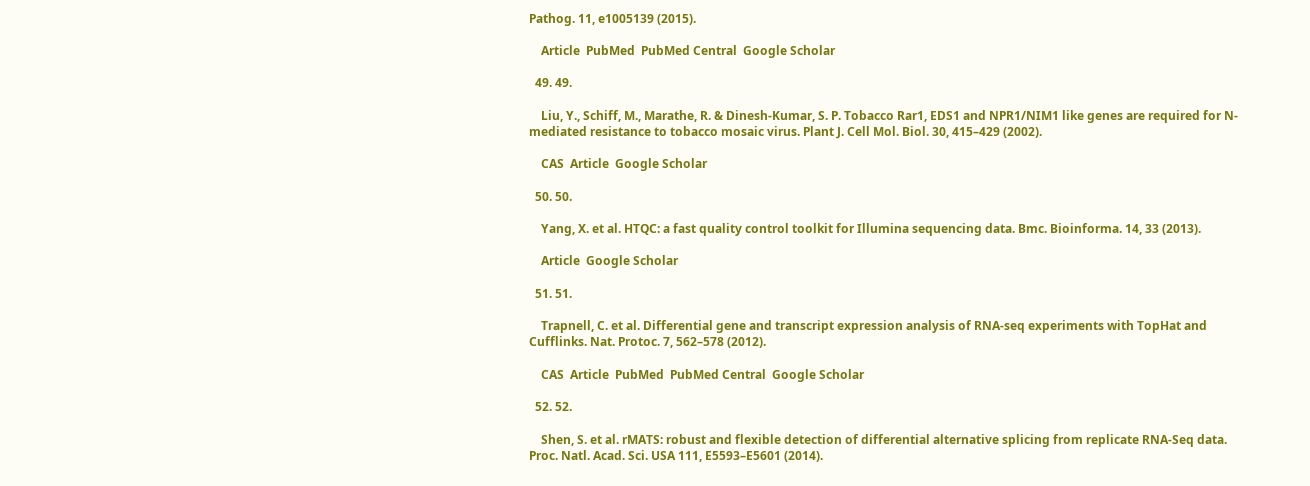Pathog. 11, e1005139 (2015).

    Article  PubMed  PubMed Central  Google Scholar

  49. 49.

    Liu, Y., Schiff, M., Marathe, R. & Dinesh-Kumar, S. P. Tobacco Rar1, EDS1 and NPR1/NIM1 like genes are required for N-mediated resistance to tobacco mosaic virus. Plant J. Cell Mol. Biol. 30, 415–429 (2002).

    CAS  Article  Google Scholar

  50. 50.

    Yang, X. et al. HTQC: a fast quality control toolkit for Illumina sequencing data. Bmc. Bioinforma. 14, 33 (2013).

    Article  Google Scholar

  51. 51.

    Trapnell, C. et al. Differential gene and transcript expression analysis of RNA-seq experiments with TopHat and Cufflinks. Nat. Protoc. 7, 562–578 (2012).

    CAS  Article  PubMed  PubMed Central  Google Scholar

  52. 52.

    Shen, S. et al. rMATS: robust and flexible detection of differential alternative splicing from replicate RNA-Seq data. Proc. Natl. Acad. Sci. USA 111, E5593–E5601 (2014).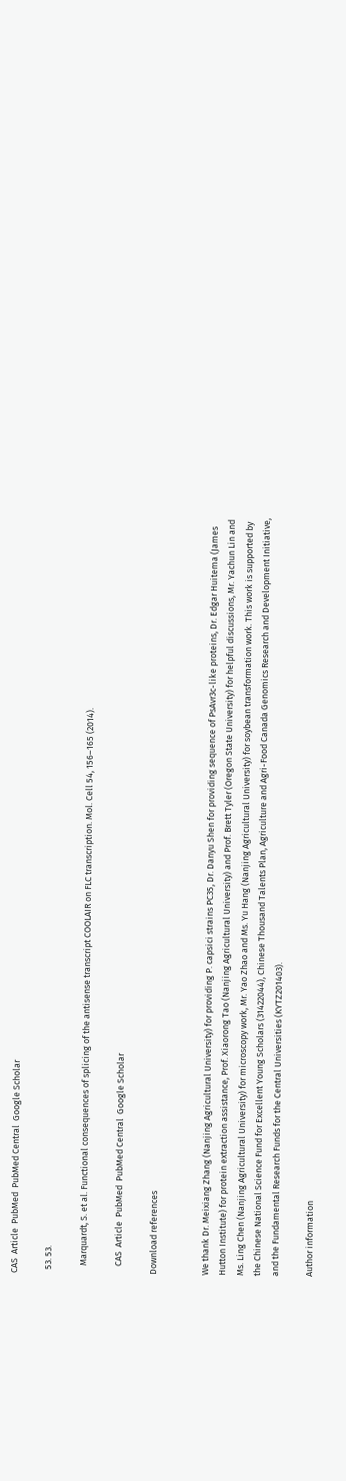CAS  Article  PubMed  PubMed Central  Google Scholar

  53. 53.

    Marquardt, S. et al. Functional consequences of splicing of the antisense transcript COOLAIR on FLC transcription. Mol. Cell 54, 156–165 (2014).

    CAS  Article  PubMed  PubMed Central  Google Scholar

Download references


We thank Dr. Meixiang Zhang (Nanjing Agricultural University) for providing P. capsici strains PC35, Dr. Danyu Shen for providing sequence of PsAvr3c-like proteins, Dr. Edgar Huitema (James Hutton Institute) for protein extraction assistance, Prof. Xiaorong Tao (Nanjing Agricultural University) and Prof. Brett Tyler (Oregon State University) for helpful discussions, Mr. Yachun Lin and Ms. Ling Chen (Nanjing Agricultural University) for microscopy work, Mr. Yao Zhao and Ms. Yu Hang (Nanjing Agricultural University) for soybean transformation work. This work is supported by the Chinese National Science Fund for Excellent Young Scholars (31422044), Chinese Thousand Talents Plan, Agriculture and Agri-Food Canada Genomics Research and Development Initiative, and the Fundamental Research Funds for the Central Universities (KYTZ201403).

Author information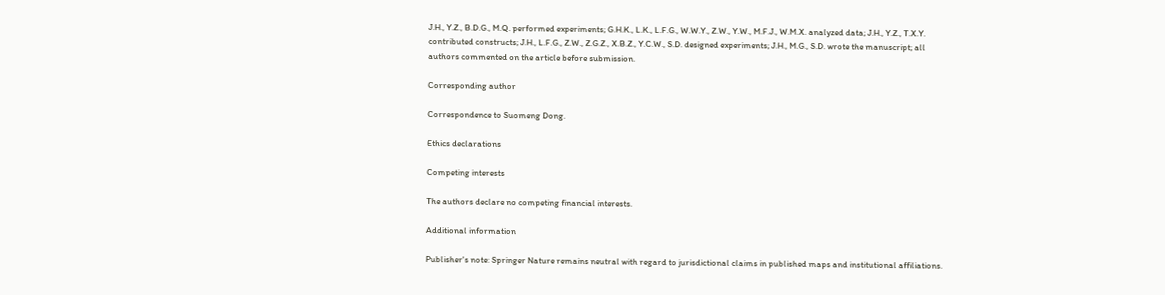J.H., Y.Z., B.D.G., M.Q. performed experiments; G.H.K., L.K., L.F.G., W.W.Y., Z.W., Y.W., M.F.J., W.M.X. analyzed data; J.H., Y.Z., T.X.Y. contributed constructs; J.H., L.F.G., Z.W., Z.G.Z., X.B.Z., Y.C.W., S.D. designed experiments; J.H., M.G., S.D. wrote the manuscript; all authors commented on the article before submission.

Corresponding author

Correspondence to Suomeng Dong.

Ethics declarations

Competing interests

The authors declare no competing financial interests.

Additional information

Publisher's note: Springer Nature remains neutral with regard to jurisdictional claims in published maps and institutional affiliations.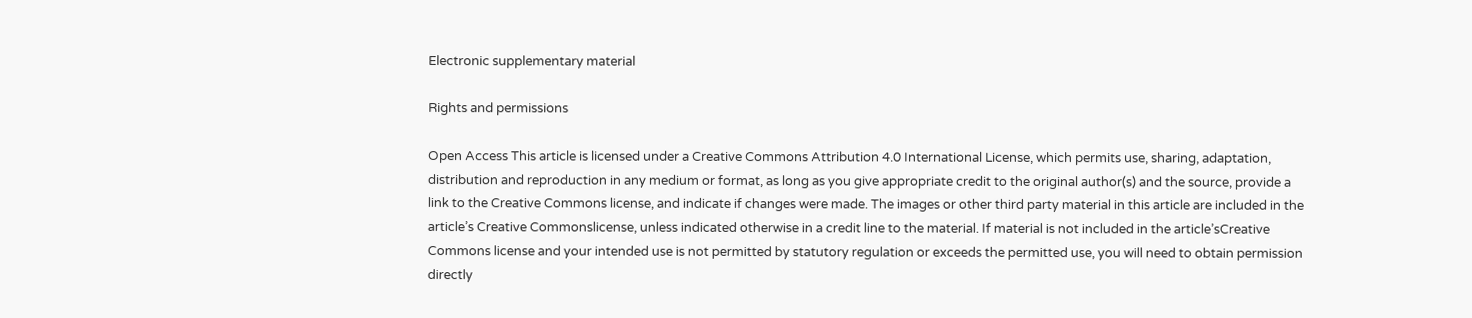Electronic supplementary material

Rights and permissions

Open Access This article is licensed under a Creative Commons Attribution 4.0 International License, which permits use, sharing, adaptation, distribution and reproduction in any medium or format, as long as you give appropriate credit to the original author(s) and the source, provide a link to the Creative Commons license, and indicate if changes were made. The images or other third party material in this article are included in the article’s Creative Commonslicense, unless indicated otherwise in a credit line to the material. If material is not included in the article’sCreative Commons license and your intended use is not permitted by statutory regulation or exceeds the permitted use, you will need to obtain permission directly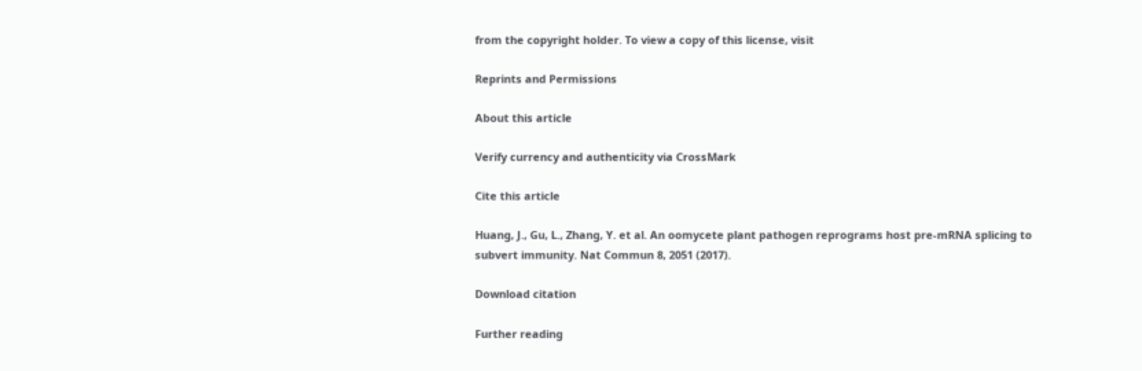from the copyright holder. To view a copy of this license, visit

Reprints and Permissions

About this article

Verify currency and authenticity via CrossMark

Cite this article

Huang, J., Gu, L., Zhang, Y. et al. An oomycete plant pathogen reprograms host pre-mRNA splicing to subvert immunity. Nat Commun 8, 2051 (2017).

Download citation

Further reading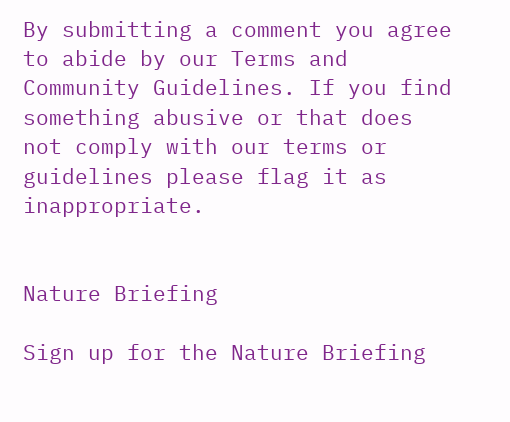By submitting a comment you agree to abide by our Terms and Community Guidelines. If you find something abusive or that does not comply with our terms or guidelines please flag it as inappropriate.


Nature Briefing

Sign up for the Nature Briefing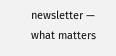newsletter — what matters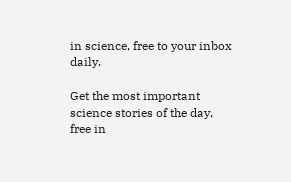in science, free to your inbox daily.

Get the most important science stories of the day, free in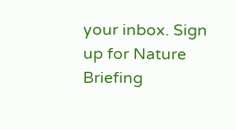your inbox. Sign up for Nature Briefing